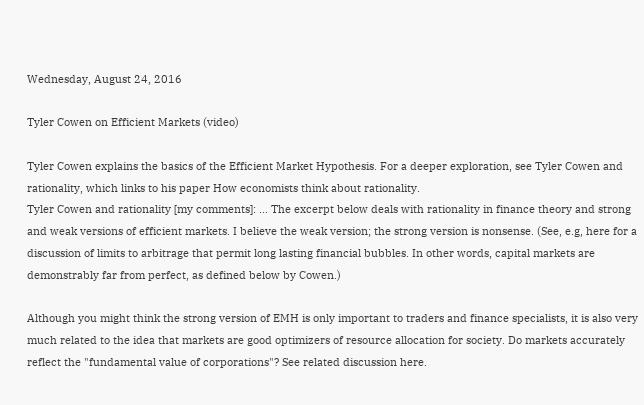Wednesday, August 24, 2016

Tyler Cowen on Efficient Markets (video)

Tyler Cowen explains the basics of the Efficient Market Hypothesis. For a deeper exploration, see Tyler Cowen and rationality, which links to his paper How economists think about rationality.
Tyler Cowen and rationality [my comments]: ... The excerpt below deals with rationality in finance theory and strong and weak versions of efficient markets. I believe the weak version; the strong version is nonsense. (See, e.g, here for a discussion of limits to arbitrage that permit long lasting financial bubbles. In other words, capital markets are demonstrably far from perfect, as defined below by Cowen.)

Although you might think the strong version of EMH is only important to traders and finance specialists, it is also very much related to the idea that markets are good optimizers of resource allocation for society. Do markets accurately reflect the "fundamental value of corporations"? See related discussion here.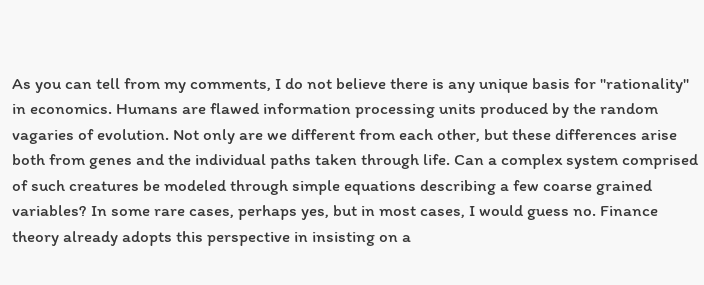As you can tell from my comments, I do not believe there is any unique basis for "rationality" in economics. Humans are flawed information processing units produced by the random vagaries of evolution. Not only are we different from each other, but these differences arise both from genes and the individual paths taken through life. Can a complex system comprised of such creatures be modeled through simple equations describing a few coarse grained variables? In some rare cases, perhaps yes, but in most cases, I would guess no. Finance theory already adopts this perspective in insisting on a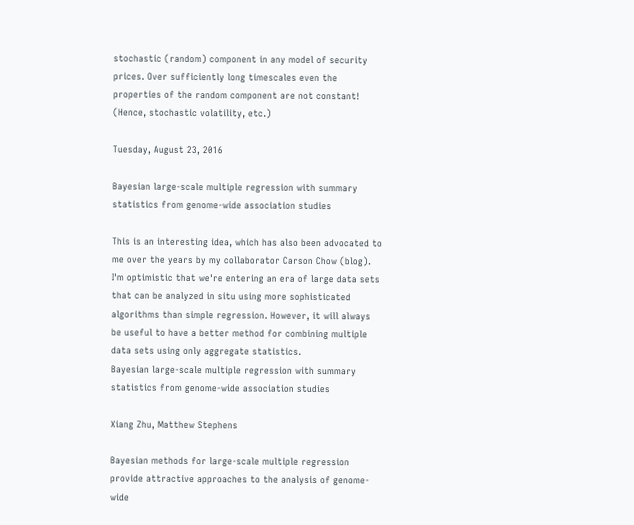stochastic (random) component in any model of security prices. Over sufficiently long timescales even the properties of the random component are not constant! (Hence, stochastic volatility, etc.)

Tuesday, August 23, 2016

Bayesian large-scale multiple regression with summary statistics from genome-wide association studies

This is an interesting idea, which has also been advocated to me over the years by my collaborator Carson Chow (blog). I'm optimistic that we're entering an era of large data sets that can be analyzed in situ using more sophisticated algorithms than simple regression. However, it will always be useful to have a better method for combining multiple data sets using only aggregate statistics.
Bayesian large-scale multiple regression with summary statistics from genome-wide association studies

Xiang Zhu, Matthew Stephens

Bayesian methods for large-scale multiple regression provide attractive approaches to the analysis of genome-wide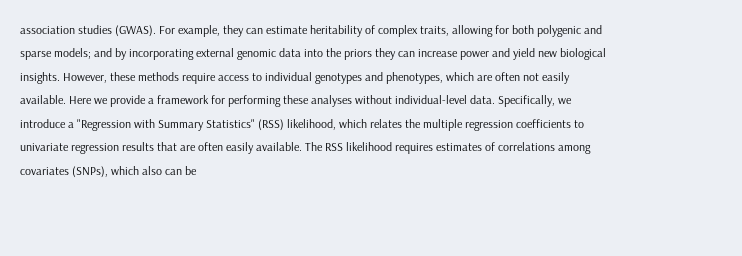association studies (GWAS). For example, they can estimate heritability of complex traits, allowing for both polygenic and sparse models; and by incorporating external genomic data into the priors they can increase power and yield new biological insights. However, these methods require access to individual genotypes and phenotypes, which are often not easily available. Here we provide a framework for performing these analyses without individual-level data. Specifically, we introduce a "Regression with Summary Statistics" (RSS) likelihood, which relates the multiple regression coefficients to univariate regression results that are often easily available. The RSS likelihood requires estimates of correlations among covariates (SNPs), which also can be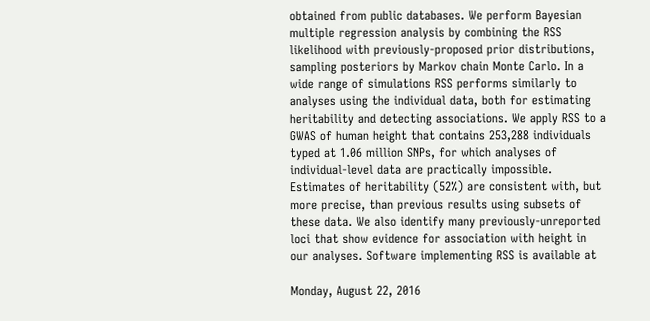obtained from public databases. We perform Bayesian multiple regression analysis by combining the RSS likelihood with previously-proposed prior distributions, sampling posteriors by Markov chain Monte Carlo. In a wide range of simulations RSS performs similarly to analyses using the individual data, both for estimating heritability and detecting associations. We apply RSS to a GWAS of human height that contains 253,288 individuals typed at 1.06 million SNPs, for which analyses of individual-level data are practically impossible. Estimates of heritability (52%) are consistent with, but more precise, than previous results using subsets of these data. We also identify many previously-unreported loci that show evidence for association with height in our analyses. Software implementing RSS is available at

Monday, August 22, 2016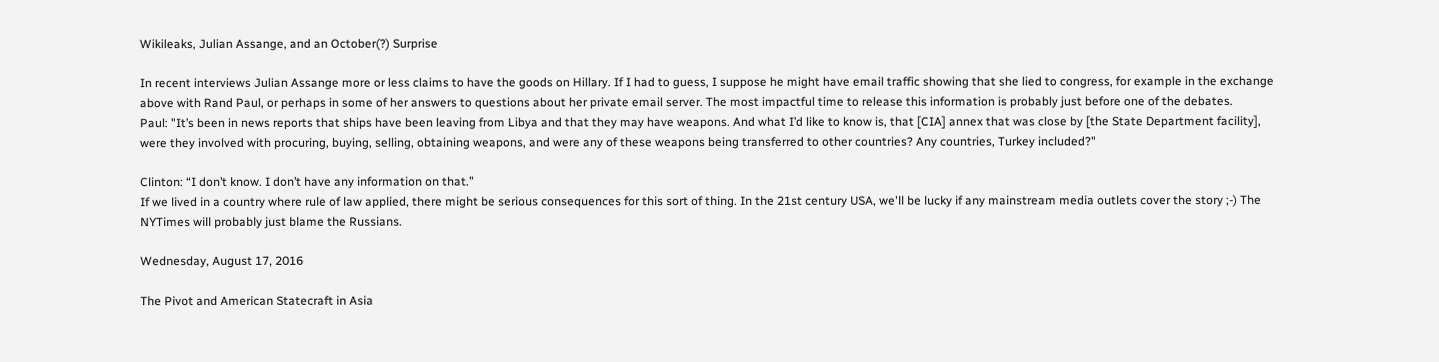Wikileaks, Julian Assange, and an October(?) Surprise

In recent interviews Julian Assange more or less claims to have the goods on Hillary. If I had to guess, I suppose he might have email traffic showing that she lied to congress, for example in the exchange above with Rand Paul, or perhaps in some of her answers to questions about her private email server. The most impactful time to release this information is probably just before one of the debates.
Paul: "It’s been in news reports that ships have been leaving from Libya and that they may have weapons. And what I’d like to know is, that [CIA] annex that was close by [the State Department facility], were they involved with procuring, buying, selling, obtaining weapons, and were any of these weapons being transferred to other countries? Any countries, Turkey included?"

Clinton: “I don’t know. I don’t have any information on that.”
If we lived in a country where rule of law applied, there might be serious consequences for this sort of thing. In the 21st century USA, we'll be lucky if any mainstream media outlets cover the story ;-) The NYTimes will probably just blame the Russians.

Wednesday, August 17, 2016

The Pivot and American Statecraft in Asia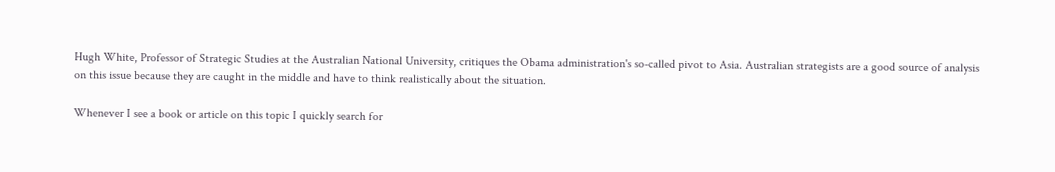Hugh White, Professor of Strategic Studies at the Australian National University, critiques the Obama administration's so-called pivot to Asia. Australian strategists are a good source of analysis on this issue because they are caught in the middle and have to think realistically about the situation.

Whenever I see a book or article on this topic I quickly search for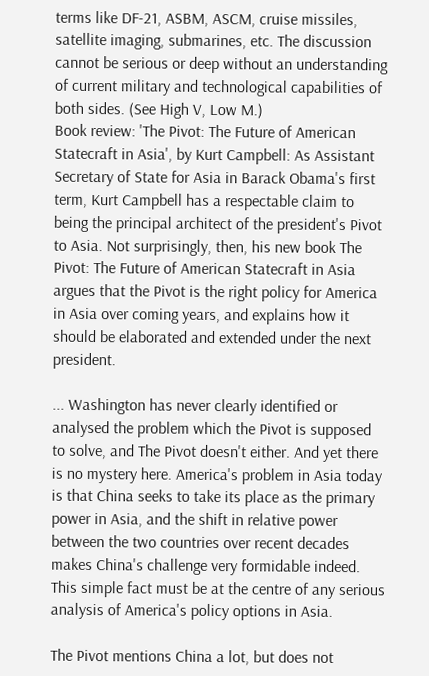terms like DF-21, ASBM, ASCM, cruise missiles, satellite imaging, submarines, etc. The discussion cannot be serious or deep without an understanding of current military and technological capabilities of both sides. (See High V, Low M.)
Book review: 'The Pivot: The Future of American Statecraft in Asia', by Kurt Campbell: As Assistant Secretary of State for Asia in Barack Obama's first term, Kurt Campbell has a respectable claim to being the principal architect of the president's Pivot to Asia. Not surprisingly, then, his new book The Pivot: The Future of American Statecraft in Asia argues that the Pivot is the right policy for America in Asia over coming years, and explains how it should be elaborated and extended under the next president.

... Washington has never clearly identified or analysed the problem which the Pivot is supposed to solve, and The Pivot doesn't either. And yet there is no mystery here. America's problem in Asia today is that China seeks to take its place as the primary power in Asia, and the shift in relative power between the two countries over recent decades makes China's challenge very formidable indeed. This simple fact must be at the centre of any serious analysis of America's policy options in Asia.

The Pivot mentions China a lot, but does not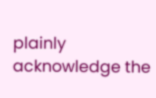plainly acknowledge the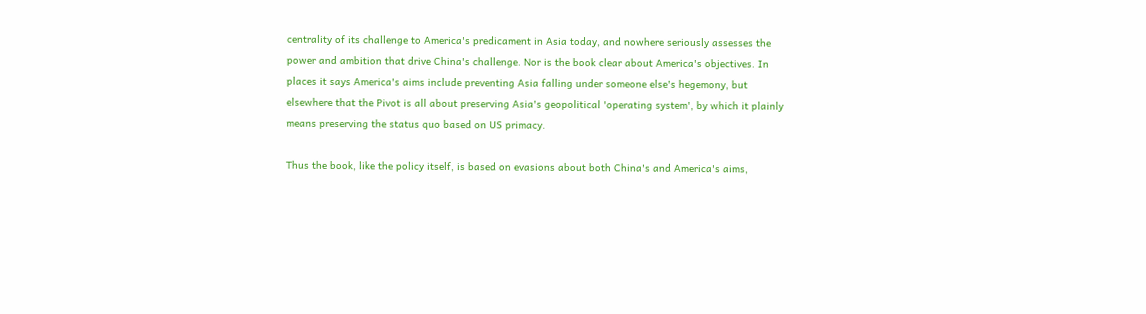centrality of its challenge to America's predicament in Asia today, and nowhere seriously assesses the power and ambition that drive China's challenge. Nor is the book clear about America's objectives. In places it says America's aims include preventing Asia falling under someone else's hegemony, but elsewhere that the Pivot is all about preserving Asia's geopolitical 'operating system', by which it plainly means preserving the status quo based on US primacy.

Thus the book, like the policy itself, is based on evasions about both China's and America's aims,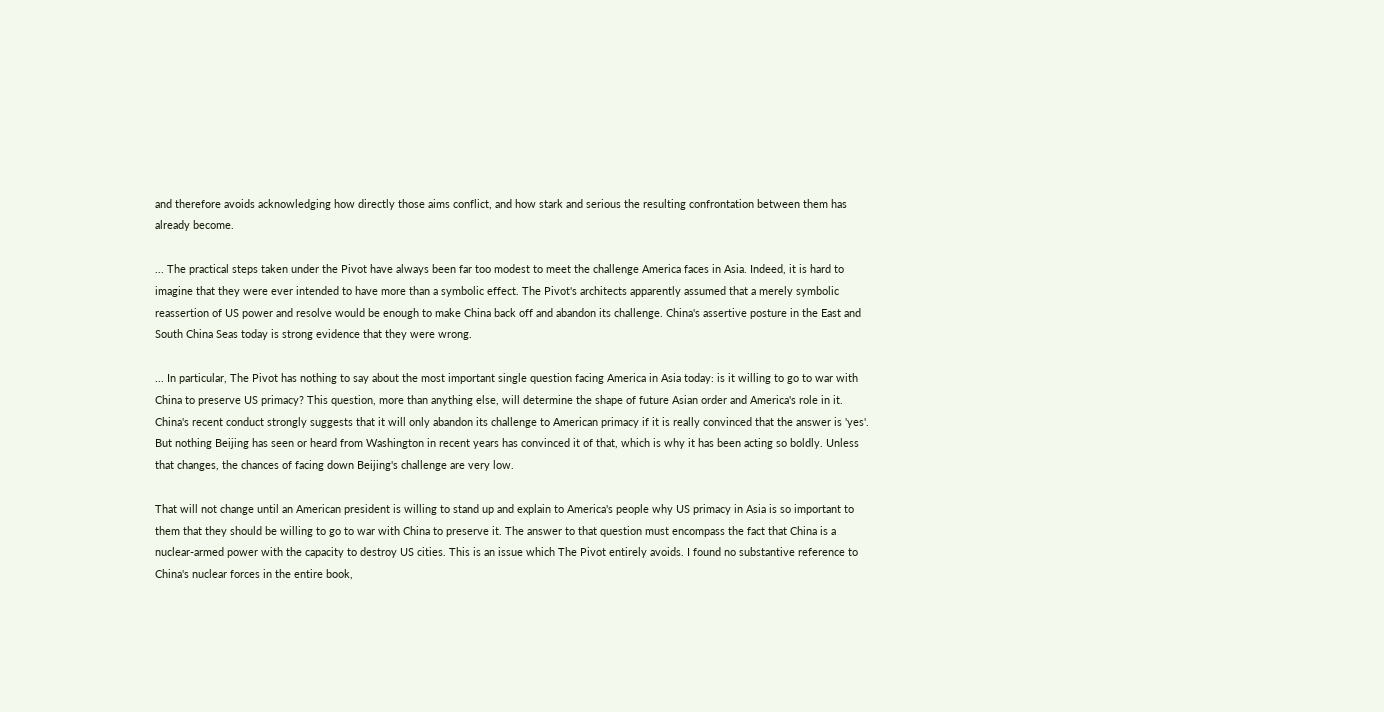and therefore avoids acknowledging how directly those aims conflict, and how stark and serious the resulting confrontation between them has already become.

... The practical steps taken under the Pivot have always been far too modest to meet the challenge America faces in Asia. Indeed, it is hard to imagine that they were ever intended to have more than a symbolic effect. The Pivot's architects apparently assumed that a merely symbolic reassertion of US power and resolve would be enough to make China back off and abandon its challenge. China's assertive posture in the East and South China Seas today is strong evidence that they were wrong.

... In particular, The Pivot has nothing to say about the most important single question facing America in Asia today: is it willing to go to war with China to preserve US primacy? This question, more than anything else, will determine the shape of future Asian order and America's role in it. China's recent conduct strongly suggests that it will only abandon its challenge to American primacy if it is really convinced that the answer is 'yes'. But nothing Beijing has seen or heard from Washington in recent years has convinced it of that, which is why it has been acting so boldly. Unless that changes, the chances of facing down Beijing's challenge are very low.

That will not change until an American president is willing to stand up and explain to America's people why US primacy in Asia is so important to them that they should be willing to go to war with China to preserve it. The answer to that question must encompass the fact that China is a nuclear-armed power with the capacity to destroy US cities. This is an issue which The Pivot entirely avoids. I found no substantive reference to China's nuclear forces in the entire book,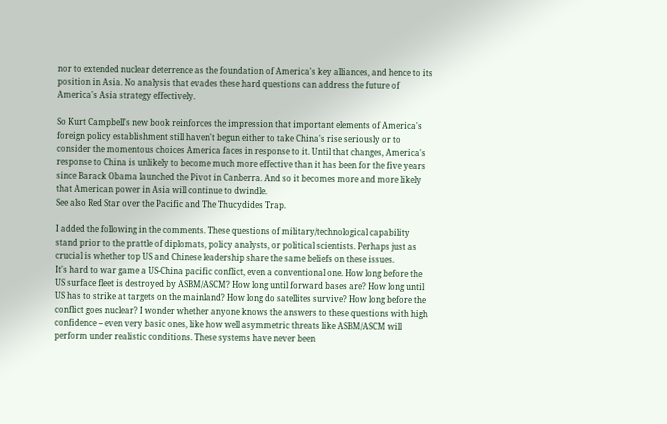nor to extended nuclear deterrence as the foundation of America's key alliances, and hence to its position in Asia. No analysis that evades these hard questions can address the future of America's Asia strategy effectively.

So Kurt Campbell's new book reinforces the impression that important elements of America's foreign policy establishment still haven't begun either to take China's rise seriously or to consider the momentous choices America faces in response to it. Until that changes, America's response to China is unlikely to become much more effective than it has been for the five years since Barack Obama launched the Pivot in Canberra. And so it becomes more and more likely that American power in Asia will continue to dwindle.
See also Red Star over the Pacific and The Thucydides Trap.

I added the following in the comments. These questions of military/technological capability stand prior to the prattle of diplomats, policy analysts, or political scientists. Perhaps just as crucial is whether top US and Chinese leadership share the same beliefs on these issues.
It's hard to war game a US-China pacific conflict, even a conventional one. How long before the US surface fleet is destroyed by ASBM/ASCM? How long until forward bases are? How long until US has to strike at targets on the mainland? How long do satellites survive? How long before the conflict goes nuclear? I wonder whether anyone knows the answers to these questions with high confidence -- even very basic ones, like how well asymmetric threats like ASBM/ASCM will perform under realistic conditions. These systems have never been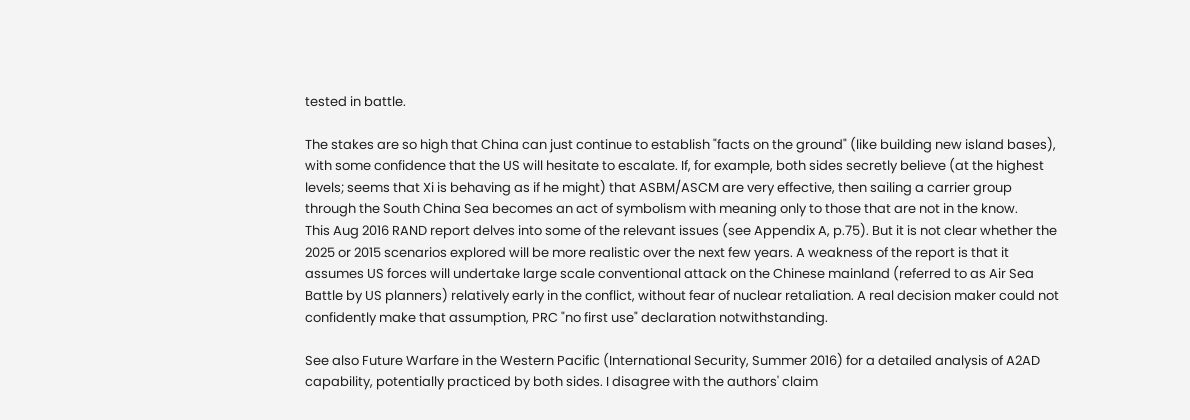tested in battle.

The stakes are so high that China can just continue to establish "facts on the ground" (like building new island bases), with some confidence that the US will hesitate to escalate. If, for example, both sides secretly believe (at the highest levels; seems that Xi is behaving as if he might) that ASBM/ASCM are very effective, then sailing a carrier group through the South China Sea becomes an act of symbolism with meaning only to those that are not in the know.
This Aug 2016 RAND report delves into some of the relevant issues (see Appendix A, p.75). But it is not clear whether the 2025 or 2015 scenarios explored will be more realistic over the next few years. A weakness of the report is that it assumes US forces will undertake large scale conventional attack on the Chinese mainland (referred to as Air Sea Battle by US planners) relatively early in the conflict, without fear of nuclear retaliation. A real decision maker could not confidently make that assumption, PRC "no first use" declaration notwithstanding.

See also Future Warfare in the Western Pacific (International Security, Summer 2016) for a detailed analysis of A2AD capability, potentially practiced by both sides. I disagree with the authors' claim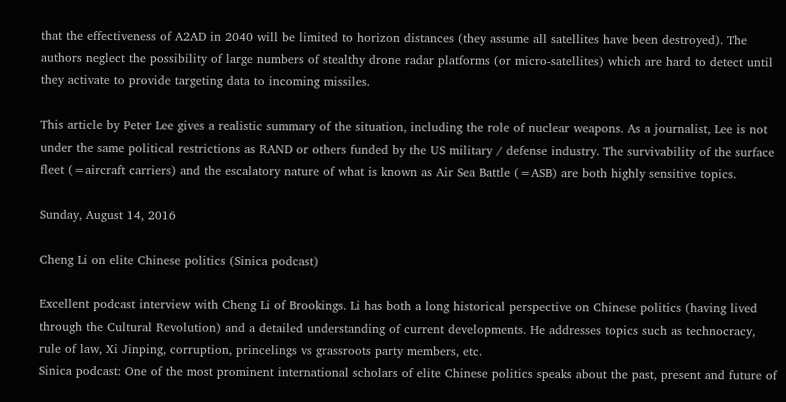that the effectiveness of A2AD in 2040 will be limited to horizon distances (they assume all satellites have been destroyed). The authors neglect the possibility of large numbers of stealthy drone radar platforms (or micro-satellites) which are hard to detect until they activate to provide targeting data to incoming missiles.

This article by Peter Lee gives a realistic summary of the situation, including the role of nuclear weapons. As a journalist, Lee is not under the same political restrictions as RAND or others funded by the US military / defense industry. The survivability of the surface fleet (=aircraft carriers) and the escalatory nature of what is known as Air Sea Battle (=ASB) are both highly sensitive topics.

Sunday, August 14, 2016

Cheng Li on elite Chinese politics (Sinica podcast)

Excellent podcast interview with Cheng Li of Brookings. Li has both a long historical perspective on Chinese politics (having lived through the Cultural Revolution) and a detailed understanding of current developments. He addresses topics such as technocracy, rule of law, Xi Jinping, corruption, princelings vs grassroots party members, etc.
Sinica podcast: One of the most prominent international scholars of elite Chinese politics speaks about the past, present and future of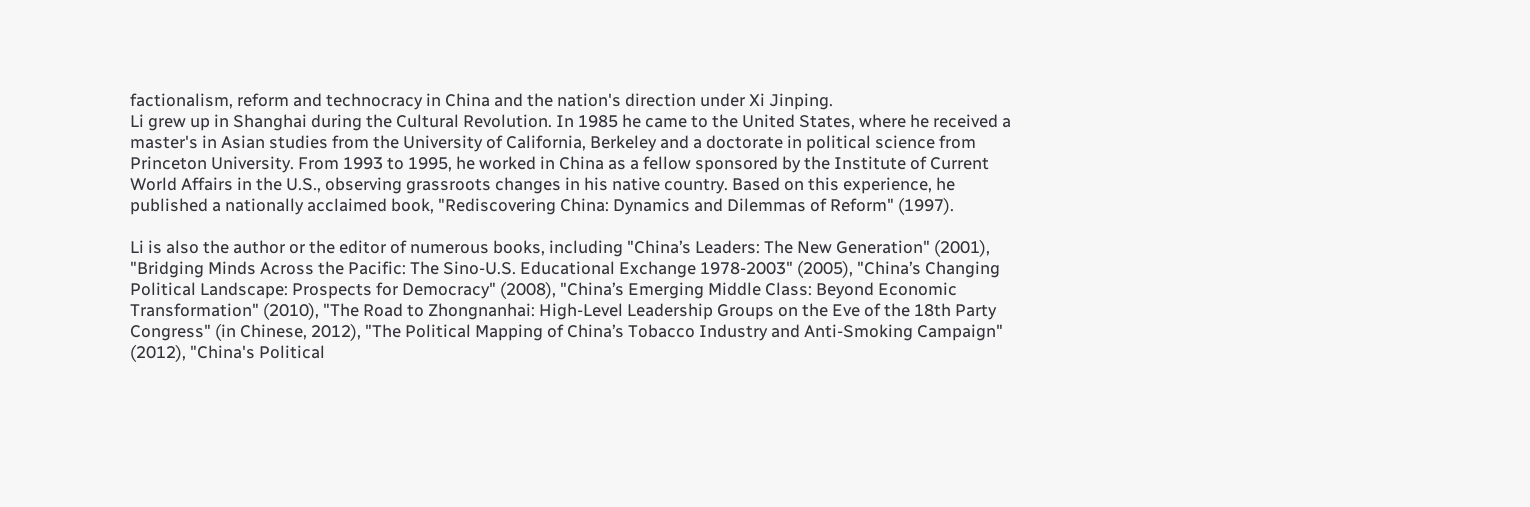factionalism, reform and technocracy in China and the nation's direction under Xi Jinping.
Li grew up in Shanghai during the Cultural Revolution. In 1985 he came to the United States, where he received a master's in Asian studies from the University of California, Berkeley and a doctorate in political science from Princeton University. From 1993 to 1995, he worked in China as a fellow sponsored by the Institute of Current World Affairs in the U.S., observing grassroots changes in his native country. Based on this experience, he published a nationally acclaimed book, "Rediscovering China: Dynamics and Dilemmas of Reform" (1997).

Li is also the author or the editor of numerous books, including "China’s Leaders: The New Generation" (2001), "Bridging Minds Across the Pacific: The Sino-U.S. Educational Exchange 1978-2003" (2005), "China’s Changing Political Landscape: Prospects for Democracy" (2008), "China’s Emerging Middle Class: Beyond Economic Transformation" (2010), "The Road to Zhongnanhai: High-Level Leadership Groups on the Eve of the 18th Party Congress" (in Chinese, 2012), "The Political Mapping of China’s Tobacco Industry and Anti-Smoking Campaign" (2012), "China's Political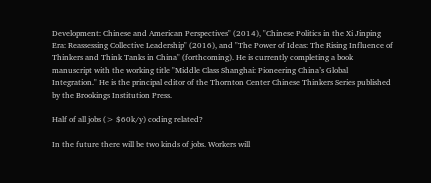Development: Chinese and American Perspectives" (2014), "Chinese Politics in the Xi Jinping Era: Reassessing Collective Leadership" (2016), and "The Power of Ideas: The Rising Influence of Thinkers and Think Tanks in China" (forthcoming). He is currently completing a book manuscript with the working title "Middle Class Shanghai: Pioneering China’s Global Integration." He is the principal editor of the Thornton Center Chinese Thinkers Series published by the Brookings Institution Press.

Half of all jobs (> $60k/y) coding related?

In the future there will be two kinds of jobs. Workers will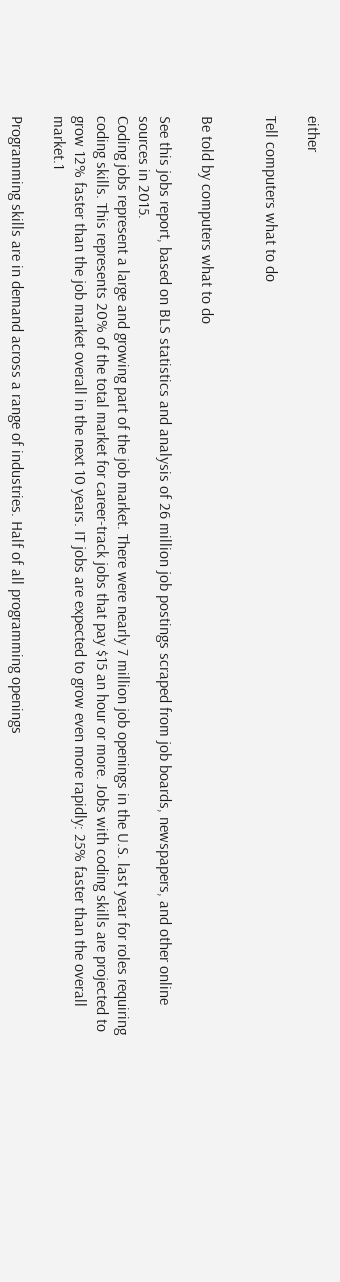either

Tell computers what to do


Be told by computers what to do

See this jobs report, based on BLS statistics and analysis of 26 million job postings scraped from job boards, newspapers, and other online sources in 2015.
Coding jobs represent a large and growing part of the job market. There were nearly 7 million job openings in the U.S. last year for roles requiring coding skills. This represents 20% of the total market for career-track jobs that pay $15 an hour or more. Jobs with coding skills are projected to grow 12% faster than the job market overall in the next 10 years. IT jobs are expected to grow even more rapidly: 25% faster than the overall market.1

Programming skills are in demand across a range of industries. Half of all programming openings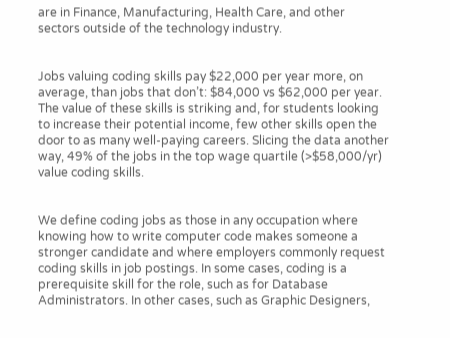are in Finance, Manufacturing, Health Care, and other sectors outside of the technology industry.


Jobs valuing coding skills pay $22,000 per year more, on average, than jobs that don’t: $84,000 vs $62,000 per year. The value of these skills is striking and, for students looking to increase their potential income, few other skills open the door to as many well-paying careers. Slicing the data another way, 49% of the jobs in the top wage quartile (>$58,000/yr) value coding skills.


We define coding jobs as those in any occupation where knowing how to write computer code makes someone a stronger candidate and where employers commonly request coding skills in job postings. In some cases, coding is a prerequisite skill for the role, such as for Database Administrators. In other cases, such as Graphic Designers,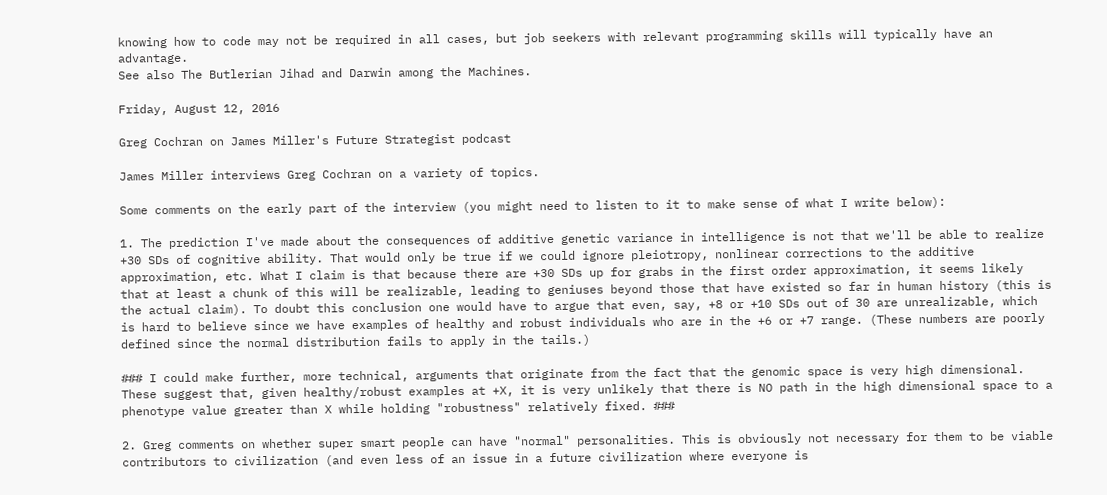knowing how to code may not be required in all cases, but job seekers with relevant programming skills will typically have an advantage.
See also The Butlerian Jihad and Darwin among the Machines.

Friday, August 12, 2016

Greg Cochran on James Miller's Future Strategist podcast

James Miller interviews Greg Cochran on a variety of topics.

Some comments on the early part of the interview (you might need to listen to it to make sense of what I write below):

1. The prediction I've made about the consequences of additive genetic variance in intelligence is not that we'll be able to realize +30 SDs of cognitive ability. That would only be true if we could ignore pleiotropy, nonlinear corrections to the additive approximation, etc. What I claim is that because there are +30 SDs up for grabs in the first order approximation, it seems likely that at least a chunk of this will be realizable, leading to geniuses beyond those that have existed so far in human history (this is the actual claim). To doubt this conclusion one would have to argue that even, say, +8 or +10 SDs out of 30 are unrealizable, which is hard to believe since we have examples of healthy and robust individuals who are in the +6 or +7 range. (These numbers are poorly defined since the normal distribution fails to apply in the tails.)

### I could make further, more technical, arguments that originate from the fact that the genomic space is very high dimensional. These suggest that, given healthy/robust examples at +X, it is very unlikely that there is NO path in the high dimensional space to a phenotype value greater than X while holding "robustness" relatively fixed. ###

2. Greg comments on whether super smart people can have "normal" personalities. This is obviously not necessary for them to be viable contributors to civilization (and even less of an issue in a future civilization where everyone is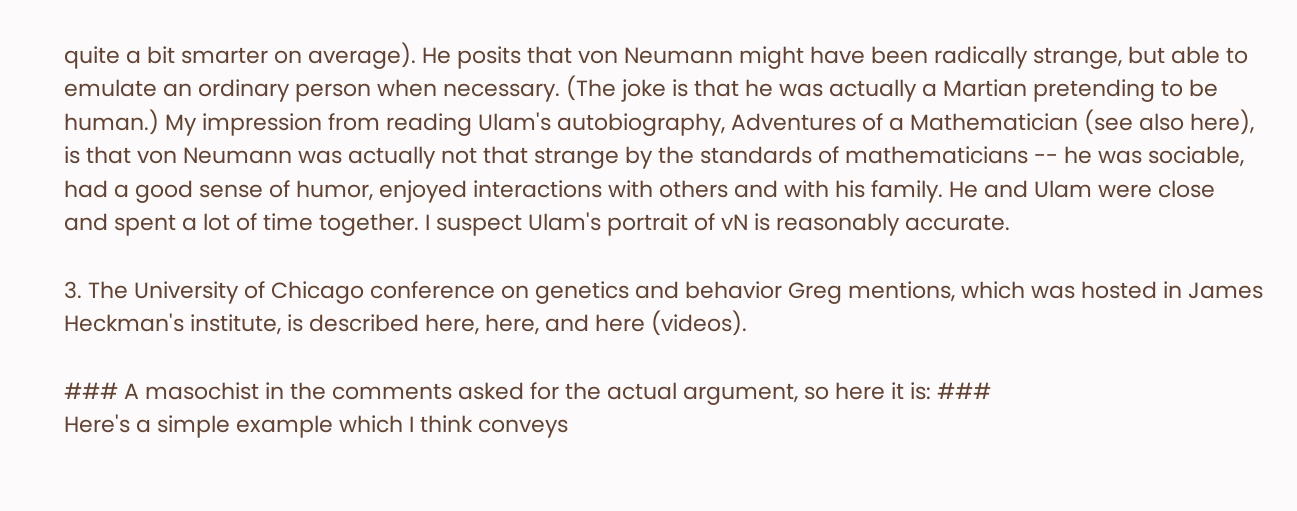quite a bit smarter on average). He posits that von Neumann might have been radically strange, but able to emulate an ordinary person when necessary. (The joke is that he was actually a Martian pretending to be human.) My impression from reading Ulam's autobiography, Adventures of a Mathematician (see also here), is that von Neumann was actually not that strange by the standards of mathematicians -- he was sociable, had a good sense of humor, enjoyed interactions with others and with his family. He and Ulam were close and spent a lot of time together. I suspect Ulam's portrait of vN is reasonably accurate.

3. The University of Chicago conference on genetics and behavior Greg mentions, which was hosted in James Heckman's institute, is described here, here, and here (videos).

### A masochist in the comments asked for the actual argument, so here it is: ###
Here's a simple example which I think conveys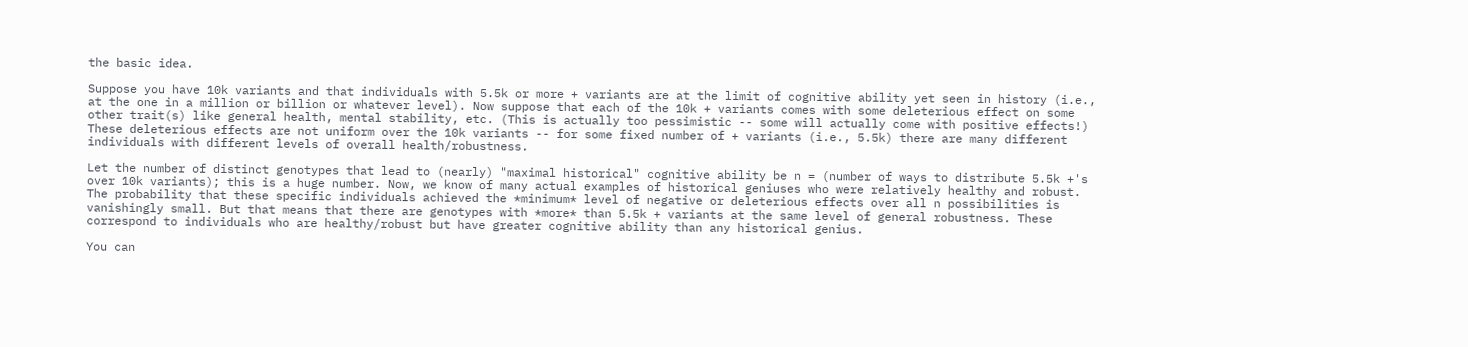the basic idea.

Suppose you have 10k variants and that individuals with 5.5k or more + variants are at the limit of cognitive ability yet seen in history (i.e., at the one in a million or billion or whatever level). Now suppose that each of the 10k + variants comes with some deleterious effect on some other trait(s) like general health, mental stability, etc. (This is actually too pessimistic -- some will actually come with positive effects!) These deleterious effects are not uniform over the 10k variants -- for some fixed number of + variants (i.e., 5.5k) there are many different individuals with different levels of overall health/robustness.

Let the number of distinct genotypes that lead to (nearly) "maximal historical" cognitive ability be n = (number of ways to distribute 5.5k +'s over 10k variants); this is a huge number. Now, we know of many actual examples of historical geniuses who were relatively healthy and robust. The probability that these specific individuals achieved the *minimum* level of negative or deleterious effects over all n possibilities is vanishingly small. But that means that there are genotypes with *more* than 5.5k + variants at the same level of general robustness. These correspond to individuals who are healthy/robust but have greater cognitive ability than any historical genius.

You can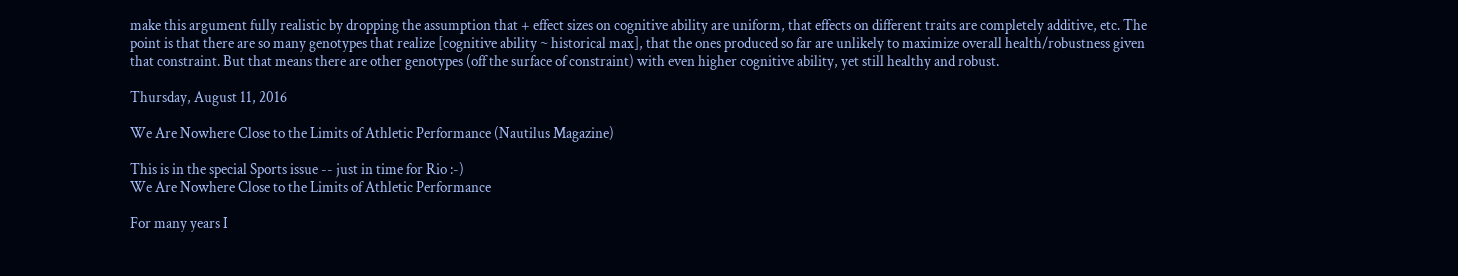make this argument fully realistic by dropping the assumption that + effect sizes on cognitive ability are uniform, that effects on different traits are completely additive, etc. The point is that there are so many genotypes that realize [cognitive ability ~ historical max], that the ones produced so far are unlikely to maximize overall health/robustness given that constraint. But that means there are other genotypes (off the surface of constraint) with even higher cognitive ability, yet still healthy and robust.

Thursday, August 11, 2016

We Are Nowhere Close to the Limits of Athletic Performance (Nautilus Magazine)

This is in the special Sports issue -- just in time for Rio :-)
We Are Nowhere Close to the Limits of Athletic Performance

For many years I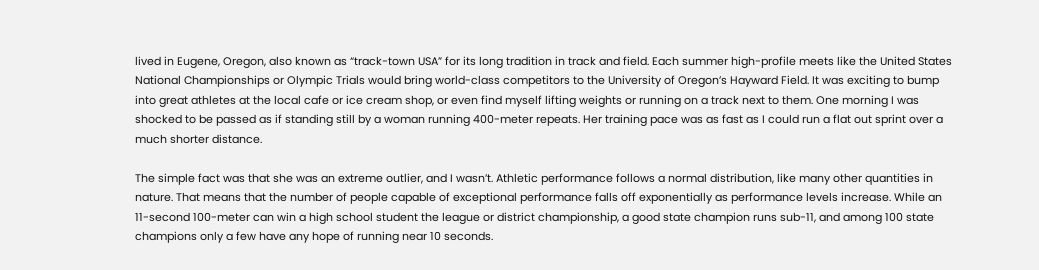lived in Eugene, Oregon, also known as “track-town USA” for its long tradition in track and field. Each summer high-profile meets like the United States National Championships or Olympic Trials would bring world-class competitors to the University of Oregon’s Hayward Field. It was exciting to bump into great athletes at the local cafe or ice cream shop, or even find myself lifting weights or running on a track next to them. One morning I was shocked to be passed as if standing still by a woman running 400-meter repeats. Her training pace was as fast as I could run a flat out sprint over a much shorter distance.

The simple fact was that she was an extreme outlier, and I wasn’t. Athletic performance follows a normal distribution, like many other quantities in nature. That means that the number of people capable of exceptional performance falls off exponentially as performance levels increase. While an 11-second 100-meter can win a high school student the league or district championship, a good state champion runs sub-11, and among 100 state champions only a few have any hope of running near 10 seconds.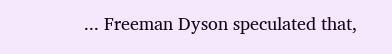... Freeman Dyson speculated that,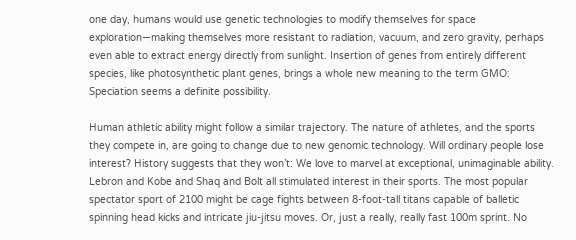one day, humans would use genetic technologies to modify themselves for space exploration—making themselves more resistant to radiation, vacuum, and zero gravity, perhaps even able to extract energy directly from sunlight. Insertion of genes from entirely different species, like photosynthetic plant genes, brings a whole new meaning to the term GMO: Speciation seems a definite possibility.

Human athletic ability might follow a similar trajectory. The nature of athletes, and the sports they compete in, are going to change due to new genomic technology. Will ordinary people lose interest? History suggests that they won’t: We love to marvel at exceptional, unimaginable ability. Lebron and Kobe and Shaq and Bolt all stimulated interest in their sports. The most popular spectator sport of 2100 might be cage fights between 8-foot-tall titans capable of balletic spinning head kicks and intricate jiu-jitsu moves. Or, just a really, really fast 100m sprint. No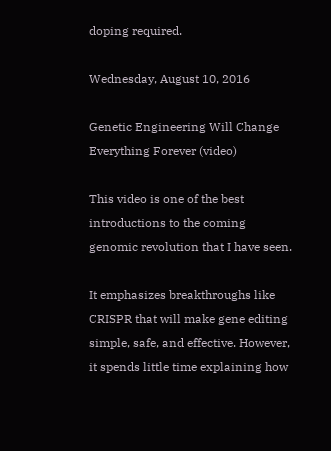doping required.

Wednesday, August 10, 2016

Genetic Engineering Will Change Everything Forever (video)

This video is one of the best introductions to the coming genomic revolution that I have seen.

It emphasizes breakthroughs like CRISPR that will make gene editing simple, safe, and effective. However, it spends little time explaining how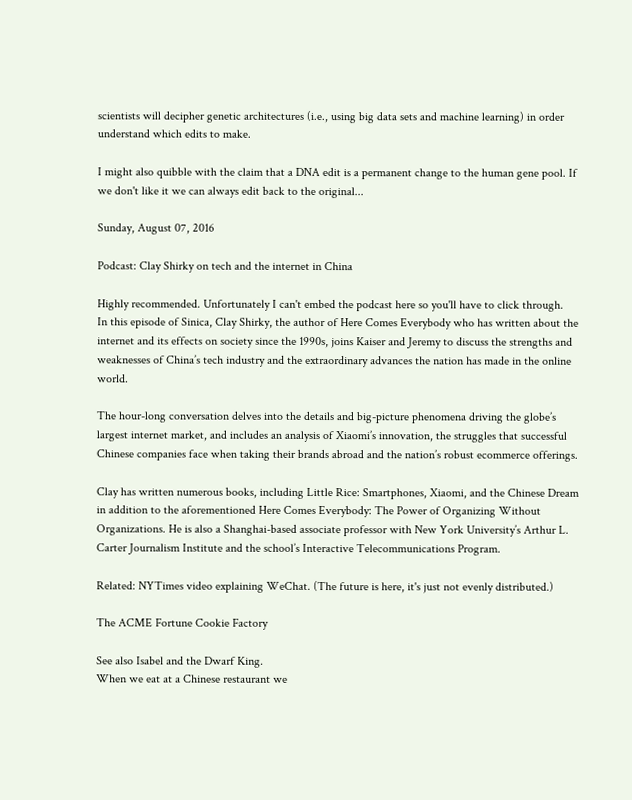scientists will decipher genetic architectures (i.e., using big data sets and machine learning) in order understand which edits to make.

I might also quibble with the claim that a DNA edit is a permanent change to the human gene pool. If we don't like it we can always edit back to the original...

Sunday, August 07, 2016

Podcast: Clay Shirky on tech and the internet in China

Highly recommended. Unfortunately I can't embed the podcast here so you'll have to click through.
In this episode of Sinica, Clay Shirky, the author of Here Comes Everybody who has written about the internet and its effects on society since the 1990s, joins Kaiser and Jeremy to discuss the strengths and weaknesses of China’s tech industry and the extraordinary advances the nation has made in the online world.

The hour-long conversation delves into the details and big-picture phenomena driving the globe’s largest internet market, and includes an analysis of Xiaomi’s innovation, the struggles that successful Chinese companies face when taking their brands abroad and the nation’s robust ecommerce offerings.

Clay has written numerous books, including Little Rice: Smartphones, Xiaomi, and the Chinese Dream in addition to the aforementioned Here Comes Everybody: The Power of Organizing Without Organizations. He is also a Shanghai-based associate professor with New York University’s Arthur L. Carter Journalism Institute and the school’s Interactive Telecommunications Program.

Related: NYTimes video explaining WeChat. (The future is here, it's just not evenly distributed.)

The ACME Fortune Cookie Factory

See also Isabel and the Dwarf King.
When we eat at a Chinese restaurant we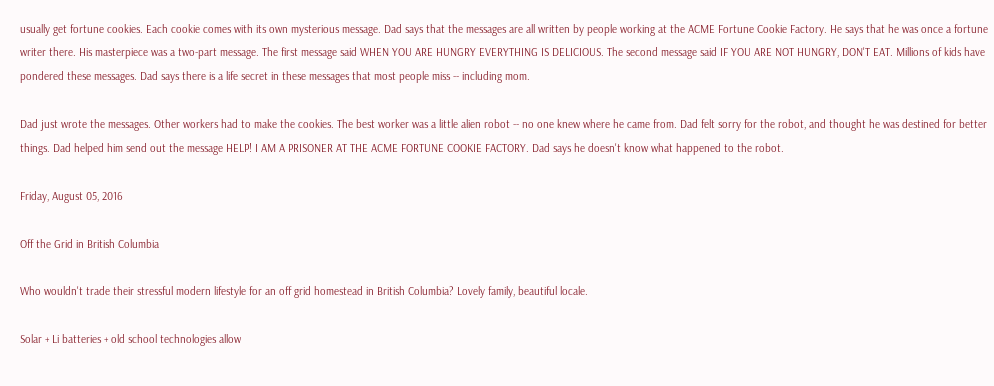usually get fortune cookies. Each cookie comes with its own mysterious message. Dad says that the messages are all written by people working at the ACME Fortune Cookie Factory. He says that he was once a fortune writer there. His masterpiece was a two-part message. The first message said WHEN YOU ARE HUNGRY EVERYTHING IS DELICIOUS. The second message said IF YOU ARE NOT HUNGRY, DON'T EAT. Millions of kids have pondered these messages. Dad says there is a life secret in these messages that most people miss -- including mom.

Dad just wrote the messages. Other workers had to make the cookies. The best worker was a little alien robot -- no one knew where he came from. Dad felt sorry for the robot, and thought he was destined for better things. Dad helped him send out the message HELP! I AM A PRISONER AT THE ACME FORTUNE COOKIE FACTORY. Dad says he doesn't know what happened to the robot.

Friday, August 05, 2016

Off the Grid in British Columbia

Who wouldn't trade their stressful modern lifestyle for an off grid homestead in British Columbia? Lovely family, beautiful locale.

Solar + Li batteries + old school technologies allow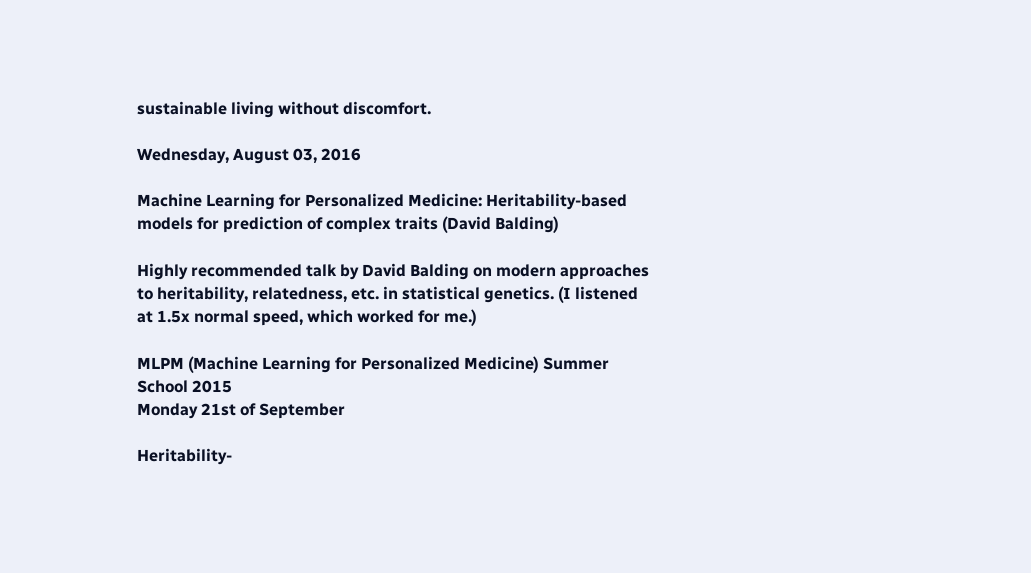sustainable living without discomfort.

Wednesday, August 03, 2016

Machine Learning for Personalized Medicine: Heritability-based models for prediction of complex traits (David Balding)

Highly recommended talk by David Balding on modern approaches to heritability, relatedness, etc. in statistical genetics. (I listened at 1.5x normal speed, which worked for me.)

MLPM (Machine Learning for Personalized Medicine) Summer School 2015
Monday 21st of September

Heritability-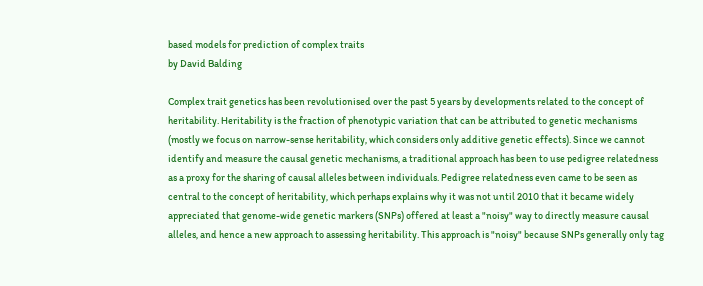based models for prediction of complex traits
by David Balding

Complex trait genetics has been revolutionised over the past 5 years by developments related to the concept of heritability. Heritability is the fraction of phenotypic variation that can be attributed to genetic mechanisms (mostly we focus on narrow-sense heritability, which considers only additive genetic effects). Since we cannot identify and measure the causal genetic mechanisms, a traditional approach has been to use pedigree relatedness as a proxy for the sharing of causal alleles between individuals. Pedigree relatedness even came to be seen as central to the concept of heritability, which perhaps explains why it was not until 2010 that it became widely appreciated that genome-wide genetic markers (SNPs) offered at least a "noisy" way to directly measure causal alleles, and hence a new approach to assessing heritability. This approach is "noisy" because SNPs generally only tag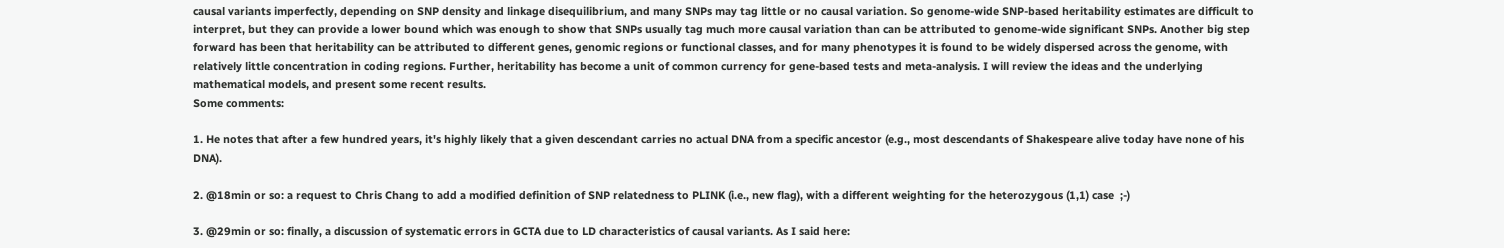causal variants imperfectly, depending on SNP density and linkage disequilibrium, and many SNPs may tag little or no causal variation. So genome-wide SNP-based heritability estimates are difficult to interpret, but they can provide a lower bound which was enough to show that SNPs usually tag much more causal variation than can be attributed to genome-wide significant SNPs. Another big step forward has been that heritability can be attributed to different genes, genomic regions or functional classes, and for many phenotypes it is found to be widely dispersed across the genome, with relatively little concentration in coding regions. Further, heritability has become a unit of common currency for gene-based tests and meta-analysis. I will review the ideas and the underlying mathematical models, and present some recent results.
Some comments:

1. He notes that after a few hundred years, it's highly likely that a given descendant carries no actual DNA from a specific ancestor (e.g., most descendants of Shakespeare alive today have none of his DNA).

2. @18min or so: a request to Chris Chang to add a modified definition of SNP relatedness to PLINK (i.e., new flag), with a different weighting for the heterozygous (1,1) case  ;-)

3. @29min or so: finally, a discussion of systematic errors in GCTA due to LD characteristics of causal variants. As I said here: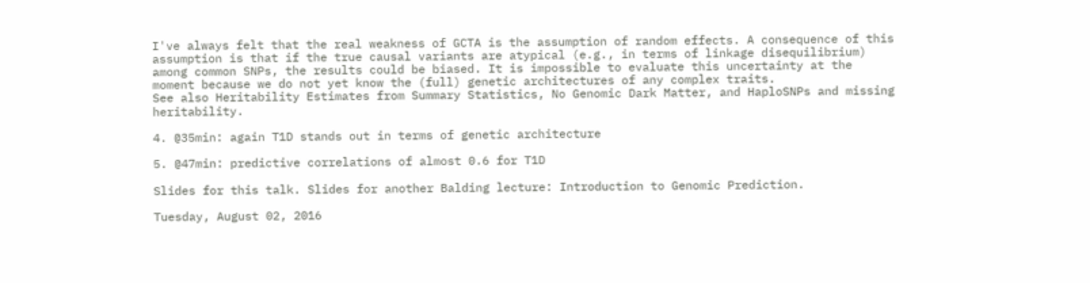I've always felt that the real weakness of GCTA is the assumption of random effects. A consequence of this assumption is that if the true causal variants are atypical (e.g., in terms of linkage disequilibrium) among common SNPs, the results could be biased. It is impossible to evaluate this uncertainty at the moment because we do not yet know the (full) genetic architectures of any complex traits.
See also Heritability Estimates from Summary Statistics, No Genomic Dark Matter, and HaploSNPs and missing heritability.

4. @35min: again T1D stands out in terms of genetic architecture

5. @47min: predictive correlations of almost 0.6 for T1D

Slides for this talk. Slides for another Balding lecture: Introduction to Genomic Prediction.

Tuesday, August 02, 2016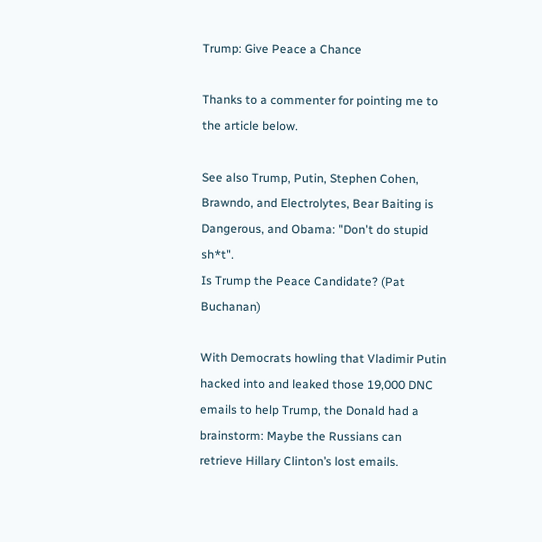Trump: Give Peace a Chance

Thanks to a commenter for pointing me to the article below.

See also Trump, Putin, Stephen Cohen, Brawndo, and Electrolytes, Bear Baiting is Dangerous, and Obama: "Don't do stupid sh*t".
Is Trump the Peace Candidate? (Pat Buchanan)

With Democrats howling that Vladimir Putin hacked into and leaked those 19,000 DNC emails to help Trump, the Donald had a brainstorm: Maybe the Russians can retrieve Hillary Clinton’s lost emails.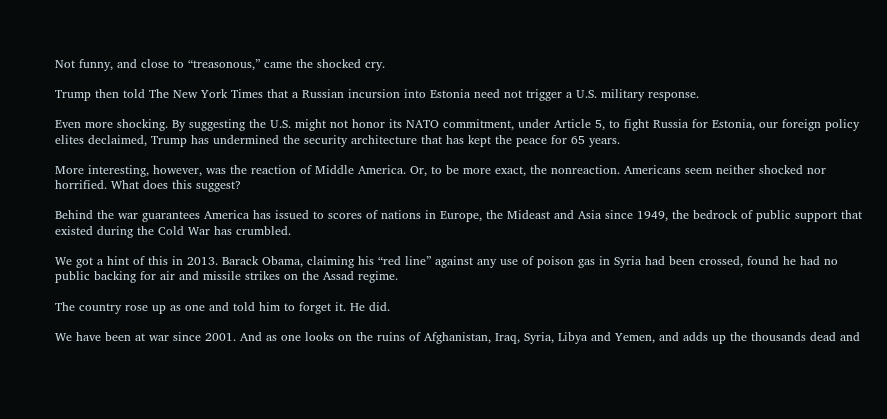Not funny, and close to “treasonous,” came the shocked cry.

Trump then told The New York Times that a Russian incursion into Estonia need not trigger a U.S. military response.

Even more shocking. By suggesting the U.S. might not honor its NATO commitment, under Article 5, to fight Russia for Estonia, our foreign policy elites declaimed, Trump has undermined the security architecture that has kept the peace for 65 years.

More interesting, however, was the reaction of Middle America. Or, to be more exact, the nonreaction. Americans seem neither shocked nor horrified. What does this suggest?

Behind the war guarantees America has issued to scores of nations in Europe, the Mideast and Asia since 1949, the bedrock of public support that existed during the Cold War has crumbled.

We got a hint of this in 2013. Barack Obama, claiming his “red line” against any use of poison gas in Syria had been crossed, found he had no public backing for air and missile strikes on the Assad regime.

The country rose up as one and told him to forget it. He did.

We have been at war since 2001. And as one looks on the ruins of Afghanistan, Iraq, Syria, Libya and Yemen, and adds up the thousands dead and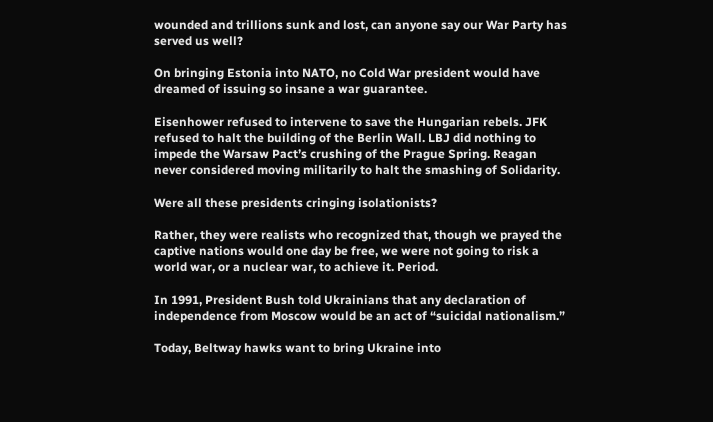wounded and trillions sunk and lost, can anyone say our War Party has served us well?

On bringing Estonia into NATO, no Cold War president would have dreamed of issuing so insane a war guarantee.

Eisenhower refused to intervene to save the Hungarian rebels. JFK refused to halt the building of the Berlin Wall. LBJ did nothing to impede the Warsaw Pact’s crushing of the Prague Spring. Reagan never considered moving militarily to halt the smashing of Solidarity.

Were all these presidents cringing isolationists?

Rather, they were realists who recognized that, though we prayed the captive nations would one day be free, we were not going to risk a world war, or a nuclear war, to achieve it. Period.

In 1991, President Bush told Ukrainians that any declaration of independence from Moscow would be an act of “suicidal nationalism.”

Today, Beltway hawks want to bring Ukraine into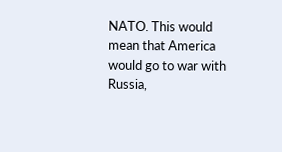NATO. This would mean that America would go to war with Russia,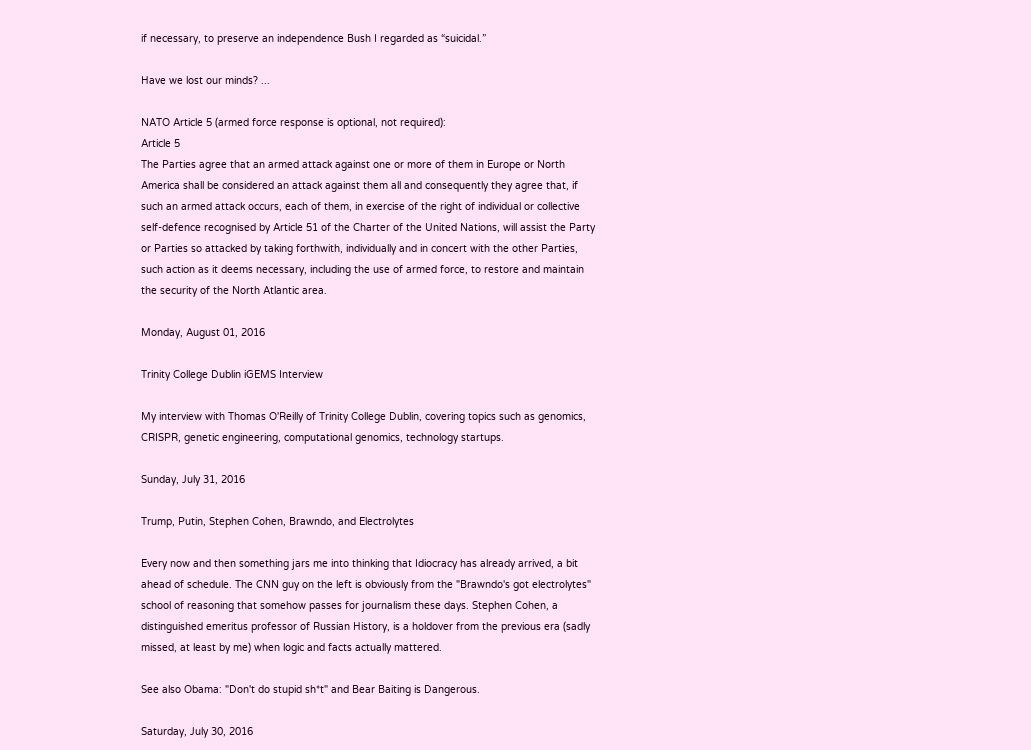if necessary, to preserve an independence Bush I regarded as “suicidal.”

Have we lost our minds? ...

NATO Article 5 (armed force response is optional, not required):
Article 5
The Parties agree that an armed attack against one or more of them in Europe or North America shall be considered an attack against them all and consequently they agree that, if such an armed attack occurs, each of them, in exercise of the right of individual or collective self-defence recognised by Article 51 of the Charter of the United Nations, will assist the Party or Parties so attacked by taking forthwith, individually and in concert with the other Parties, such action as it deems necessary, including the use of armed force, to restore and maintain the security of the North Atlantic area.

Monday, August 01, 2016

Trinity College Dublin iGEMS Interview

My interview with Thomas O'Reilly of Trinity College Dublin, covering topics such as genomics, CRISPR, genetic engineering, computational genomics, technology startups.

Sunday, July 31, 2016

Trump, Putin, Stephen Cohen, Brawndo, and Electrolytes

Every now and then something jars me into thinking that Idiocracy has already arrived, a bit ahead of schedule. The CNN guy on the left is obviously from the "Brawndo's got electrolytes" school of reasoning that somehow passes for journalism these days. Stephen Cohen, a distinguished emeritus professor of Russian History, is a holdover from the previous era (sadly missed, at least by me) when logic and facts actually mattered.

See also Obama: "Don't do stupid sh*t" and Bear Baiting is Dangerous.

Saturday, July 30, 2016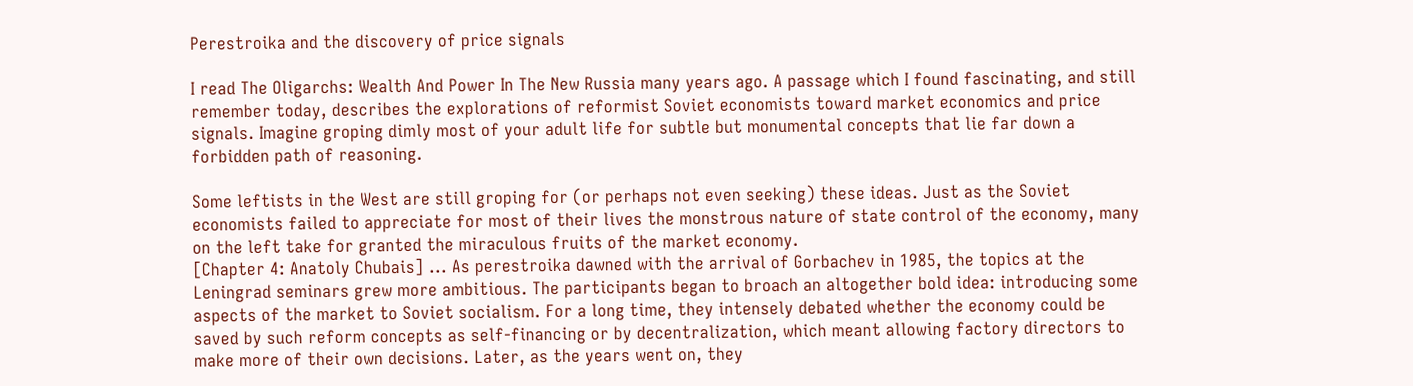Perestroika and the discovery of price signals

I read The Oligarchs: Wealth And Power In The New Russia many years ago. A passage which I found fascinating, and still remember today, describes the explorations of reformist Soviet economists toward market economics and price signals. Imagine groping dimly most of your adult life for subtle but monumental concepts that lie far down a forbidden path of reasoning.

Some leftists in the West are still groping for (or perhaps not even seeking) these ideas. Just as the Soviet economists failed to appreciate for most of their lives the monstrous nature of state control of the economy, many on the left take for granted the miraculous fruits of the market economy.
[Chapter 4: Anatoly Chubais] ... As perestroika dawned with the arrival of Gorbachev in 1985, the topics at the Leningrad seminars grew more ambitious. The participants began to broach an altogether bold idea: introducing some aspects of the market to Soviet socialism. For a long time, they intensely debated whether the economy could be saved by such reform concepts as self-financing or by decentralization, which meant allowing factory directors to make more of their own decisions. Later, as the years went on, they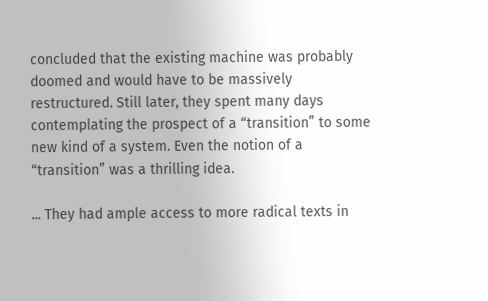concluded that the existing machine was probably doomed and would have to be massively restructured. Still later, they spent many days contemplating the prospect of a “transition” to some new kind of a system. Even the notion of a “transition” was a thrilling idea.

... They had ample access to more radical texts in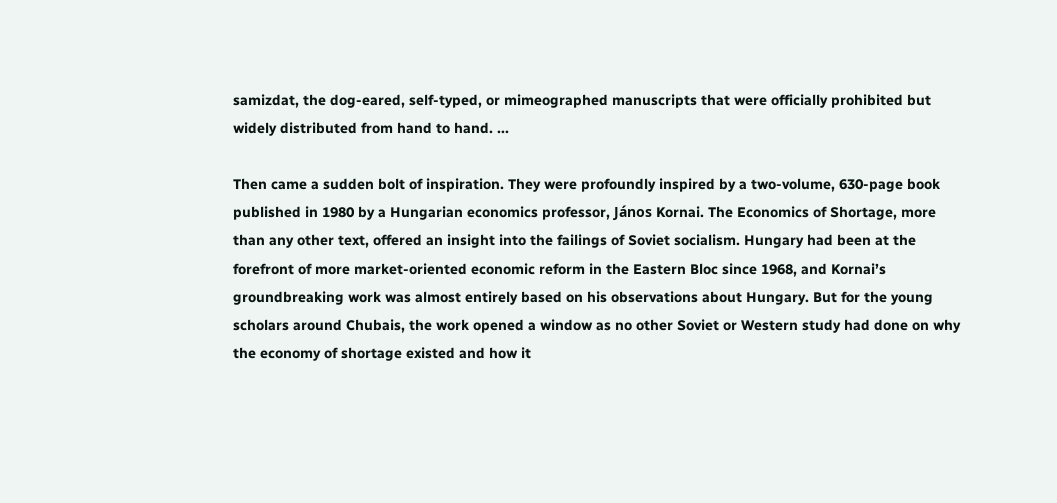samizdat, the dog-eared, self-typed, or mimeographed manuscripts that were officially prohibited but widely distributed from hand to hand. ...

Then came a sudden bolt of inspiration. They were profoundly inspired by a two-volume, 630-page book published in 1980 by a Hungarian economics professor, János Kornai. The Economics of Shortage, more than any other text, offered an insight into the failings of Soviet socialism. Hungary had been at the forefront of more market-oriented economic reform in the Eastern Bloc since 1968, and Kornai’s groundbreaking work was almost entirely based on his observations about Hungary. But for the young scholars around Chubais, the work opened a window as no other Soviet or Western study had done on why the economy of shortage existed and how it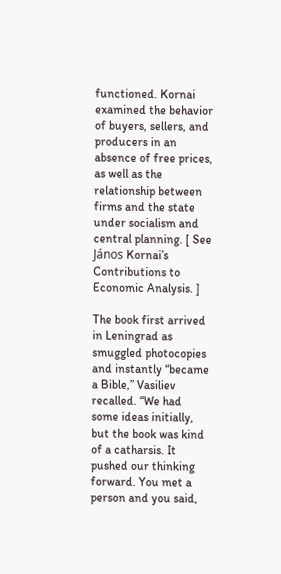functioned. Kornai examined the behavior of buyers, sellers, and producers in an absence of free prices, as well as the relationship between firms and the state under socialism and central planning. [ See János Kornai’s Contributions to Economic Analysis. ]

The book first arrived in Leningrad as smuggled photocopies and instantly “became a Bible,” Vasiliev recalled. “We had some ideas initially, but the book was kind of a catharsis. It pushed our thinking forward. You met a person and you said,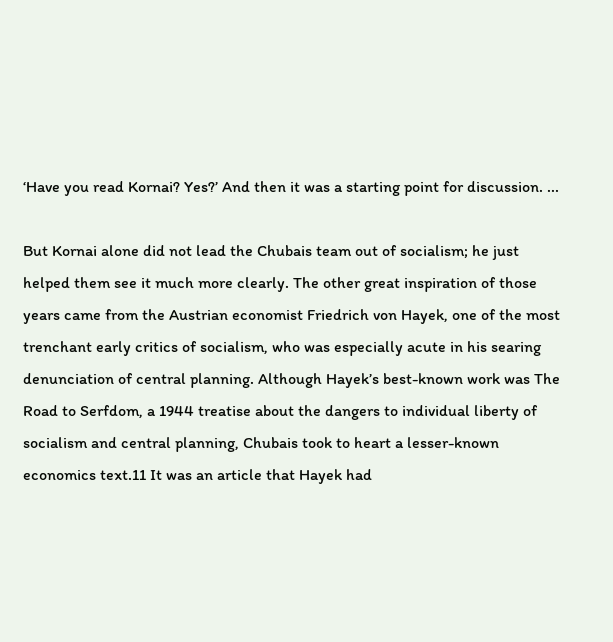‘Have you read Kornai? Yes?’ And then it was a starting point for discussion. ...

But Kornai alone did not lead the Chubais team out of socialism; he just helped them see it much more clearly. The other great inspiration of those years came from the Austrian economist Friedrich von Hayek, one of the most trenchant early critics of socialism, who was especially acute in his searing denunciation of central planning. Although Hayek’s best-known work was The Road to Serfdom, a 1944 treatise about the dangers to individual liberty of socialism and central planning, Chubais took to heart a lesser-known economics text.11 It was an article that Hayek had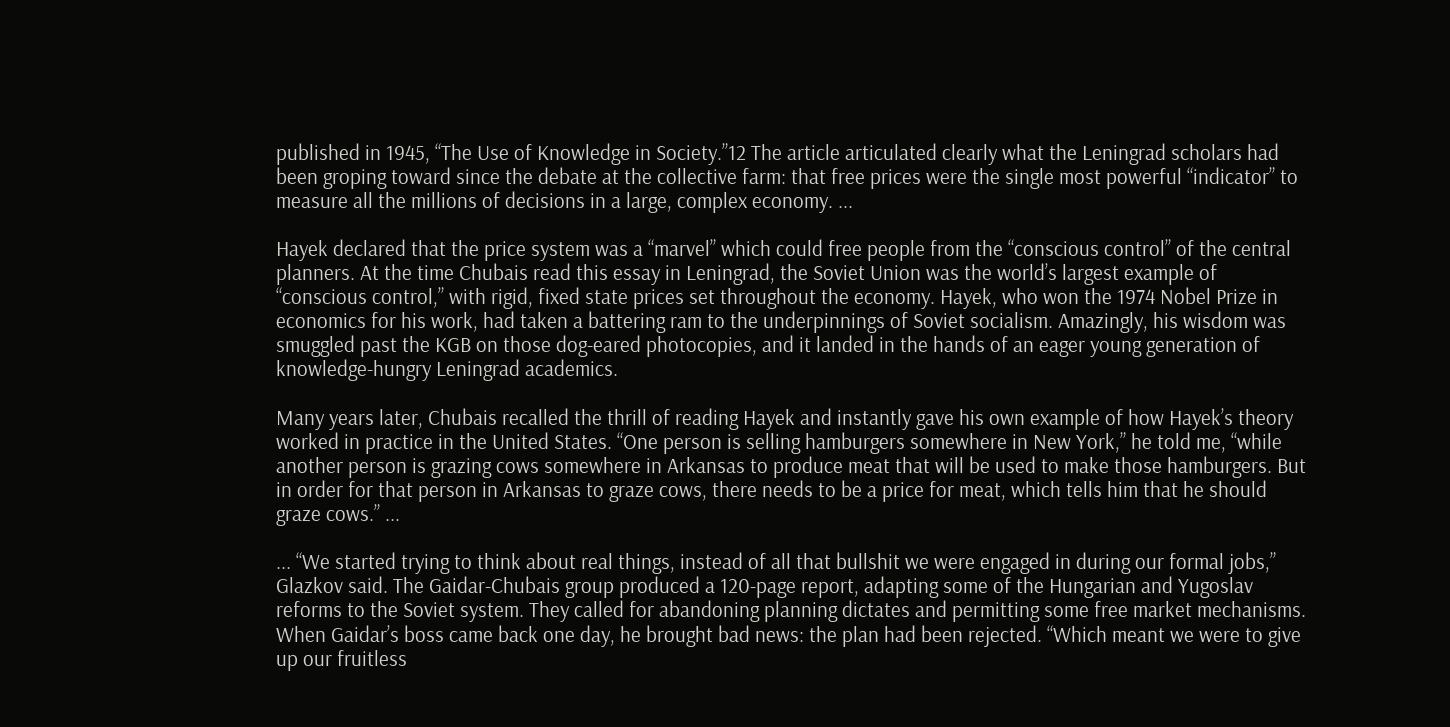published in 1945, “The Use of Knowledge in Society.”12 The article articulated clearly what the Leningrad scholars had been groping toward since the debate at the collective farm: that free prices were the single most powerful “indicator” to measure all the millions of decisions in a large, complex economy. ...

Hayek declared that the price system was a “marvel” which could free people from the “conscious control” of the central planners. At the time Chubais read this essay in Leningrad, the Soviet Union was the world’s largest example of “conscious control,” with rigid, fixed state prices set throughout the economy. Hayek, who won the 1974 Nobel Prize in economics for his work, had taken a battering ram to the underpinnings of Soviet socialism. Amazingly, his wisdom was smuggled past the KGB on those dog-eared photocopies, and it landed in the hands of an eager young generation of knowledge-hungry Leningrad academics.

Many years later, Chubais recalled the thrill of reading Hayek and instantly gave his own example of how Hayek’s theory worked in practice in the United States. “One person is selling hamburgers somewhere in New York,” he told me, “while another person is grazing cows somewhere in Arkansas to produce meat that will be used to make those hamburgers. But in order for that person in Arkansas to graze cows, there needs to be a price for meat, which tells him that he should graze cows.” ...

... “We started trying to think about real things, instead of all that bullshit we were engaged in during our formal jobs,” Glazkov said. The Gaidar-Chubais group produced a 120-page report, adapting some of the Hungarian and Yugoslav reforms to the Soviet system. They called for abandoning planning dictates and permitting some free market mechanisms. When Gaidar’s boss came back one day, he brought bad news: the plan had been rejected. “Which meant we were to give up our fruitless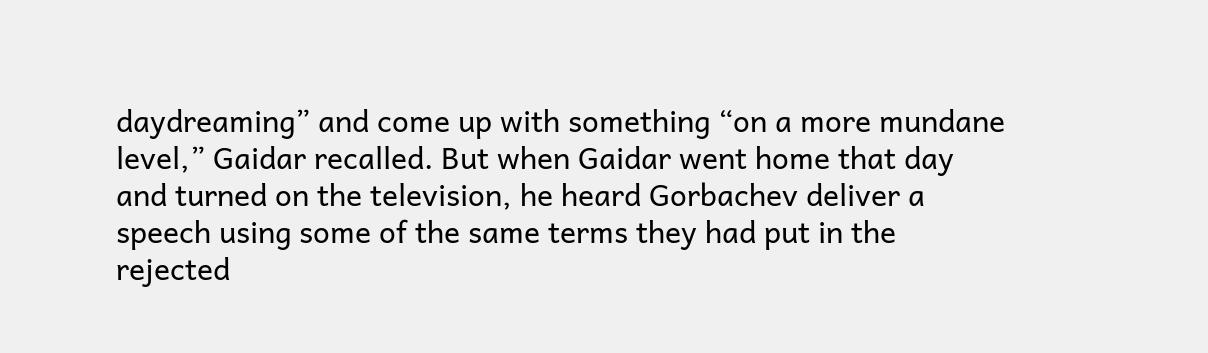daydreaming” and come up with something “on a more mundane level,” Gaidar recalled. But when Gaidar went home that day and turned on the television, he heard Gorbachev deliver a speech using some of the same terms they had put in the rejected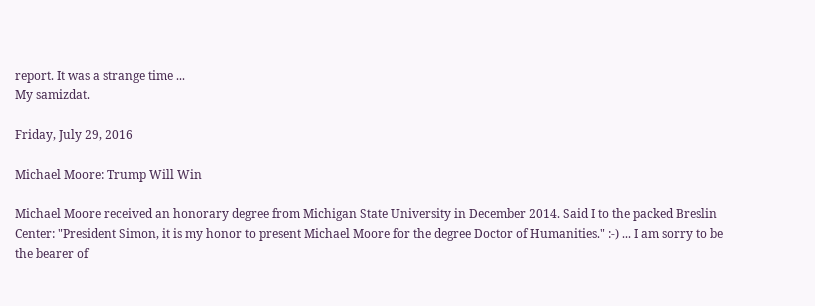report. It was a strange time ...
My samizdat.

Friday, July 29, 2016

Michael Moore: Trump Will Win

Michael Moore received an honorary degree from Michigan State University in December 2014. Said I to the packed Breslin Center: "President Simon, it is my honor to present Michael Moore for the degree Doctor of Humanities." :-) ... I am sorry to be the bearer of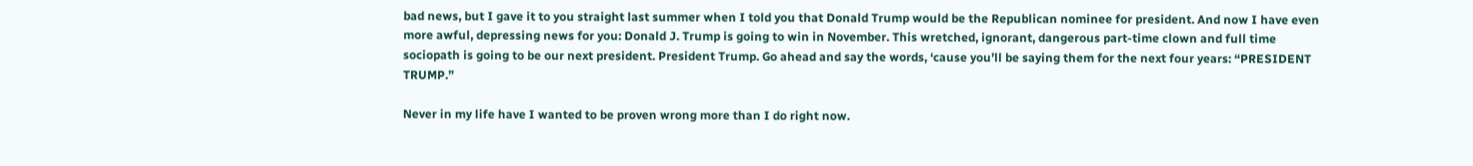bad news, but I gave it to you straight last summer when I told you that Donald Trump would be the Republican nominee for president. And now I have even more awful, depressing news for you: Donald J. Trump is going to win in November. This wretched, ignorant, dangerous part-time clown and full time sociopath is going to be our next president. President Trump. Go ahead and say the words, ‘cause you’ll be saying them for the next four years: “PRESIDENT TRUMP.”

Never in my life have I wanted to be proven wrong more than I do right now.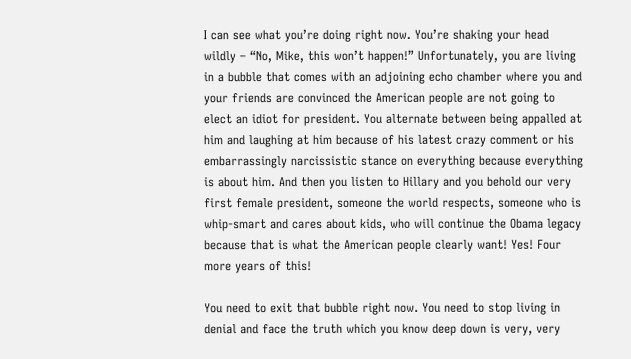I can see what you’re doing right now. You’re shaking your head wildly – “No, Mike, this won’t happen!” Unfortunately, you are living in a bubble that comes with an adjoining echo chamber where you and your friends are convinced the American people are not going to elect an idiot for president. You alternate between being appalled at him and laughing at him because of his latest crazy comment or his embarrassingly narcissistic stance on everything because everything is about him. And then you listen to Hillary and you behold our very first female president, someone the world respects, someone who is whip-smart and cares about kids, who will continue the Obama legacy because that is what the American people clearly want! Yes! Four more years of this!

You need to exit that bubble right now. You need to stop living in denial and face the truth which you know deep down is very, very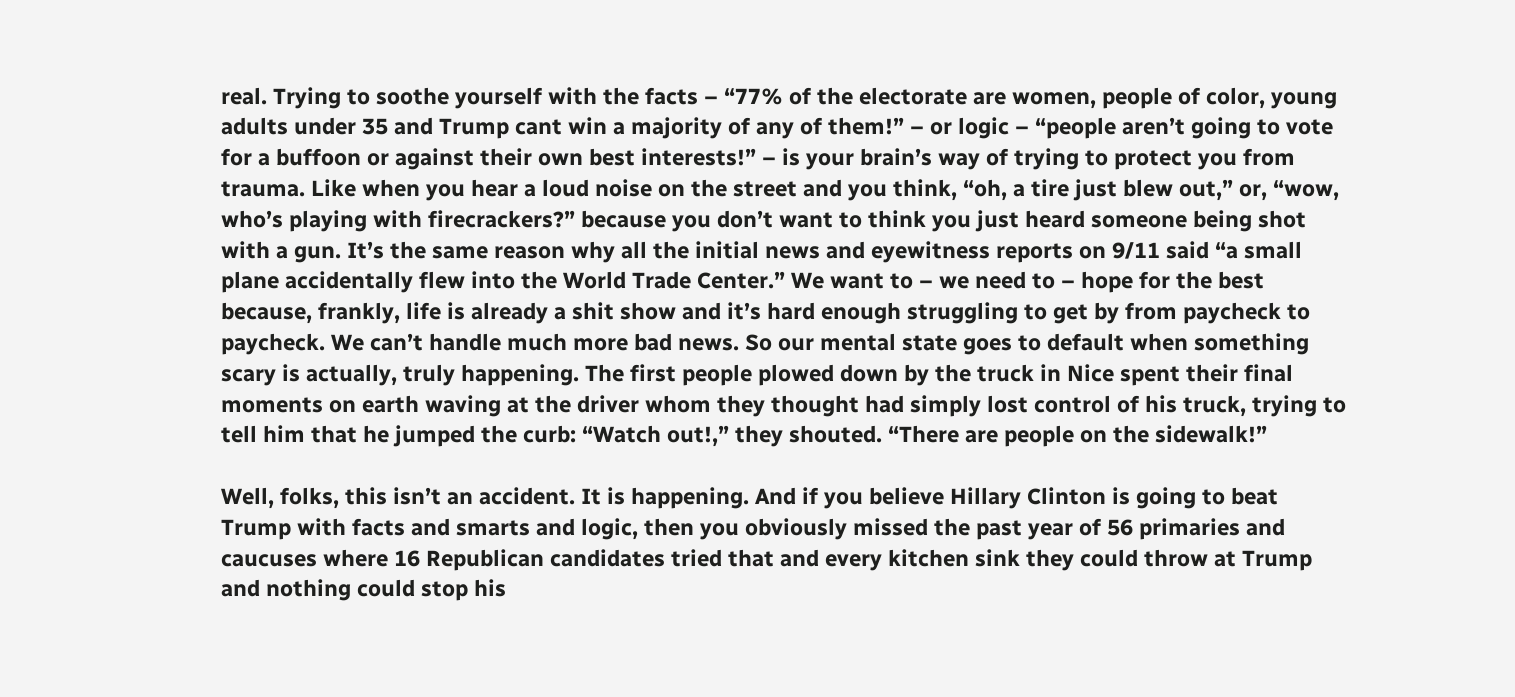real. Trying to soothe yourself with the facts – “77% of the electorate are women, people of color, young adults under 35 and Trump cant win a majority of any of them!” – or logic – “people aren’t going to vote for a buffoon or against their own best interests!” – is your brain’s way of trying to protect you from trauma. Like when you hear a loud noise on the street and you think, “oh, a tire just blew out,” or, “wow, who’s playing with firecrackers?” because you don’t want to think you just heard someone being shot with a gun. It’s the same reason why all the initial news and eyewitness reports on 9/11 said “a small plane accidentally flew into the World Trade Center.” We want to – we need to – hope for the best because, frankly, life is already a shit show and it’s hard enough struggling to get by from paycheck to paycheck. We can’t handle much more bad news. So our mental state goes to default when something scary is actually, truly happening. The first people plowed down by the truck in Nice spent their final moments on earth waving at the driver whom they thought had simply lost control of his truck, trying to tell him that he jumped the curb: “Watch out!,” they shouted. “There are people on the sidewalk!”

Well, folks, this isn’t an accident. It is happening. And if you believe Hillary Clinton is going to beat Trump with facts and smarts and logic, then you obviously missed the past year of 56 primaries and caucuses where 16 Republican candidates tried that and every kitchen sink they could throw at Trump and nothing could stop his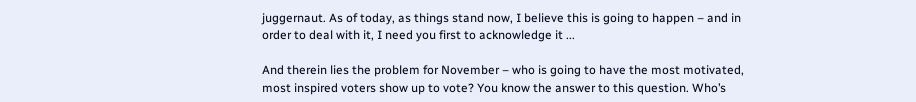juggernaut. As of today, as things stand now, I believe this is going to happen – and in order to deal with it, I need you first to acknowledge it ...

And therein lies the problem for November – who is going to have the most motivated, most inspired voters show up to vote? You know the answer to this question. Who’s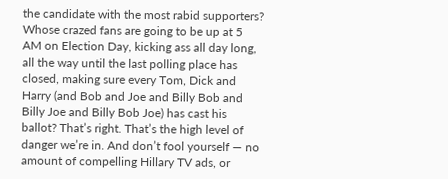the candidate with the most rabid supporters? Whose crazed fans are going to be up at 5 AM on Election Day, kicking ass all day long, all the way until the last polling place has closed, making sure every Tom, Dick and Harry (and Bob and Joe and Billy Bob and Billy Joe and Billy Bob Joe) has cast his ballot? That’s right. That’s the high level of danger we’re in. And don’t fool yourself — no amount of compelling Hillary TV ads, or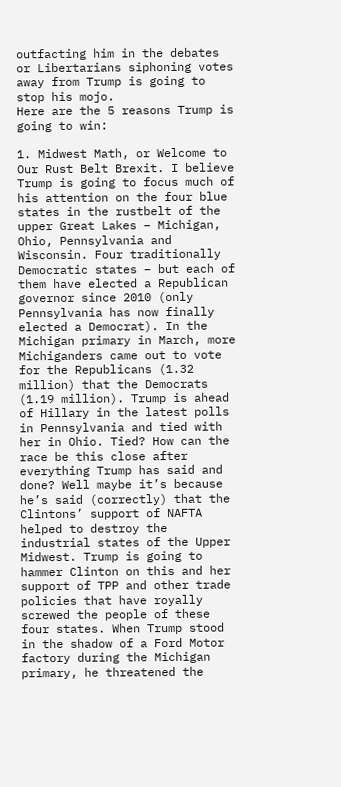outfacting him in the debates or Libertarians siphoning votes away from Trump is going to stop his mojo.
Here are the 5 reasons Trump is going to win:

1. Midwest Math, or Welcome to Our Rust Belt Brexit. I believe Trump is going to focus much of his attention on the four blue states in the rustbelt of the upper Great Lakes – Michigan, Ohio, Pennsylvania and Wisconsin. Four traditionally Democratic states – but each of them have elected a Republican governor since 2010 (only Pennsylvania has now finally elected a Democrat). In the Michigan primary in March, more Michiganders came out to vote for the Republicans (1.32 million) that the Democrats (1.19 million). Trump is ahead of Hillary in the latest polls in Pennsylvania and tied with her in Ohio. Tied? How can the race be this close after everything Trump has said and done? Well maybe it’s because he’s said (correctly) that the Clintons’ support of NAFTA helped to destroy the industrial states of the Upper Midwest. Trump is going to hammer Clinton on this and her support of TPP and other trade policies that have royally screwed the people of these four states. When Trump stood in the shadow of a Ford Motor factory during the Michigan primary, he threatened the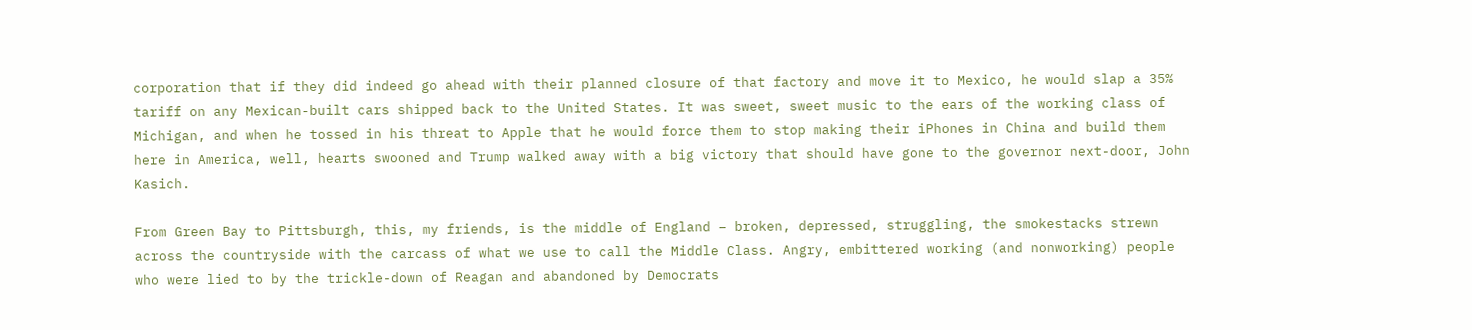corporation that if they did indeed go ahead with their planned closure of that factory and move it to Mexico, he would slap a 35% tariff on any Mexican-built cars shipped back to the United States. It was sweet, sweet music to the ears of the working class of Michigan, and when he tossed in his threat to Apple that he would force them to stop making their iPhones in China and build them here in America, well, hearts swooned and Trump walked away with a big victory that should have gone to the governor next-door, John Kasich.

From Green Bay to Pittsburgh, this, my friends, is the middle of England – broken, depressed, struggling, the smokestacks strewn across the countryside with the carcass of what we use to call the Middle Class. Angry, embittered working (and nonworking) people who were lied to by the trickle-down of Reagan and abandoned by Democrats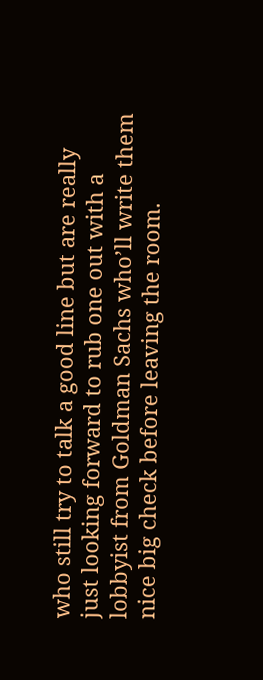who still try to talk a good line but are really just looking forward to rub one out with a lobbyist from Goldman Sachs who’ll write them nice big check before leaving the room.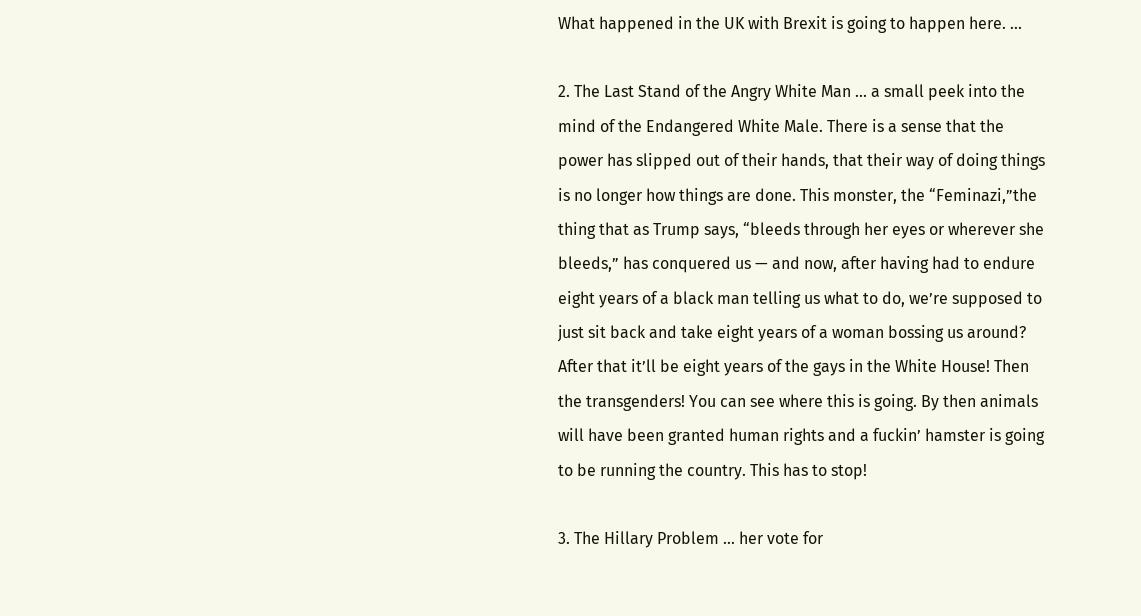What happened in the UK with Brexit is going to happen here. ...

2. The Last Stand of the Angry White Man ... a small peek into the mind of the Endangered White Male. There is a sense that the power has slipped out of their hands, that their way of doing things is no longer how things are done. This monster, the “Feminazi,”the thing that as Trump says, “bleeds through her eyes or wherever she bleeds,” has conquered us — and now, after having had to endure eight years of a black man telling us what to do, we’re supposed to just sit back and take eight years of a woman bossing us around? After that it’ll be eight years of the gays in the White House! Then the transgenders! You can see where this is going. By then animals will have been granted human rights and a fuckin’ hamster is going to be running the country. This has to stop!

3. The Hillary Problem ... her vote for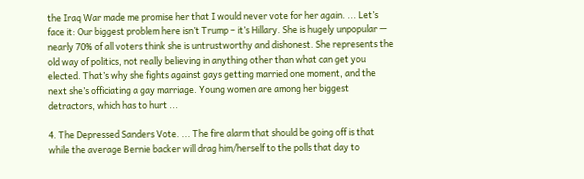the Iraq War made me promise her that I would never vote for her again. ... Let’s face it: Our biggest problem here isn’t Trump – it’s Hillary. She is hugely unpopular — nearly 70% of all voters think she is untrustworthy and dishonest. She represents the old way of politics, not really believing in anything other than what can get you elected. That’s why she fights against gays getting married one moment, and the next she’s officiating a gay marriage. Young women are among her biggest detractors, which has to hurt ...

4. The Depressed Sanders Vote. ... The fire alarm that should be going off is that while the average Bernie backer will drag him/herself to the polls that day to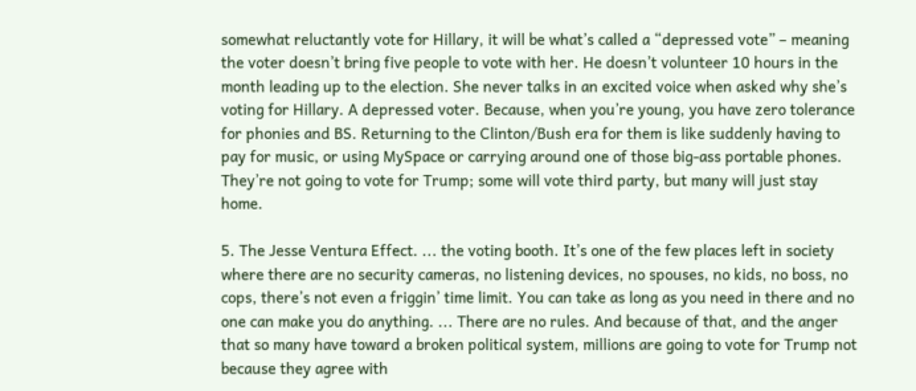somewhat reluctantly vote for Hillary, it will be what’s called a “depressed vote” – meaning the voter doesn’t bring five people to vote with her. He doesn’t volunteer 10 hours in the month leading up to the election. She never talks in an excited voice when asked why she’s voting for Hillary. A depressed voter. Because, when you’re young, you have zero tolerance for phonies and BS. Returning to the Clinton/Bush era for them is like suddenly having to pay for music, or using MySpace or carrying around one of those big-ass portable phones. They’re not going to vote for Trump; some will vote third party, but many will just stay home.

5. The Jesse Ventura Effect. ... the voting booth. It’s one of the few places left in society where there are no security cameras, no listening devices, no spouses, no kids, no boss, no cops, there’s not even a friggin’ time limit. You can take as long as you need in there and no one can make you do anything. ... There are no rules. And because of that, and the anger that so many have toward a broken political system, millions are going to vote for Trump not because they agree with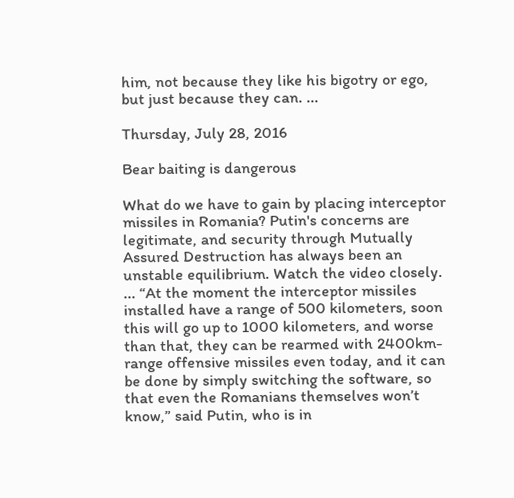him, not because they like his bigotry or ego, but just because they can. ...

Thursday, July 28, 2016

Bear baiting is dangerous

What do we have to gain by placing interceptor missiles in Romania? Putin's concerns are legitimate, and security through Mutually Assured Destruction has always been an unstable equilibrium. Watch the video closely. ... “At the moment the interceptor missiles installed have a range of 500 kilometers, soon this will go up to 1000 kilometers, and worse than that, they can be rearmed with 2400km-range offensive missiles even today, and it can be done by simply switching the software, so that even the Romanians themselves won’t know,” said Putin, who is in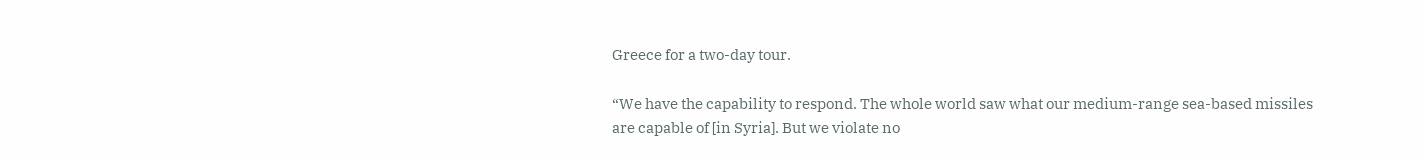Greece for a two-day tour.

“We have the capability to respond. The whole world saw what our medium-range sea-based missiles are capable of [in Syria]. But we violate no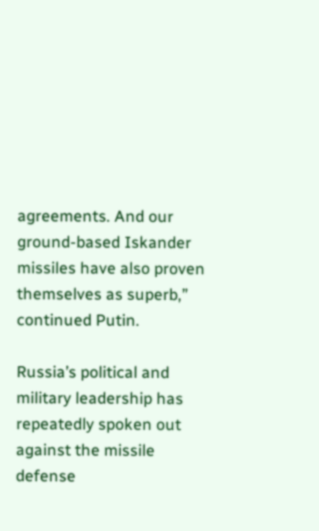agreements. And our ground-based Iskander missiles have also proven themselves as superb,” continued Putin.

Russia’s political and military leadership has repeatedly spoken out against the missile defense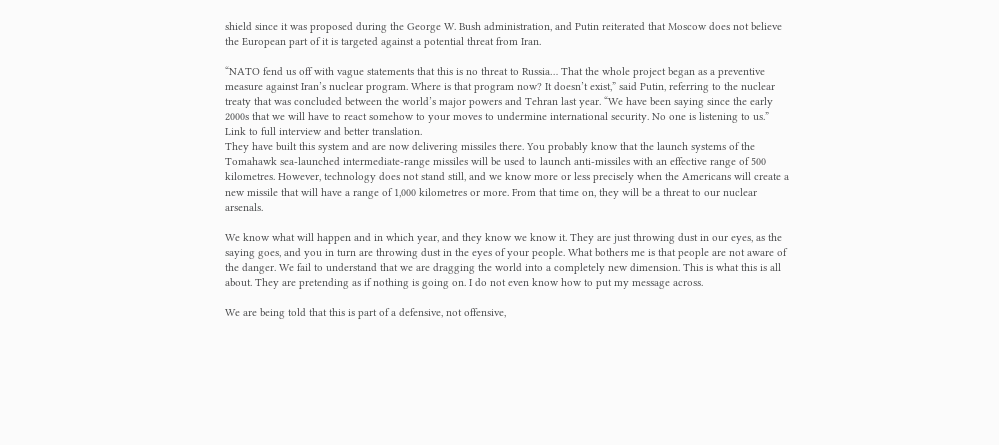shield since it was proposed during the George W. Bush administration, and Putin reiterated that Moscow does not believe the European part of it is targeted against a potential threat from Iran.

“NATO fend us off with vague statements that this is no threat to Russia… That the whole project began as a preventive measure against Iran’s nuclear program. Where is that program now? It doesn’t exist,” said Putin, referring to the nuclear treaty that was concluded between the world’s major powers and Tehran last year. “We have been saying since the early 2000s that we will have to react somehow to your moves to undermine international security. No one is listening to us.”
Link to full interview and better translation.
They have built this system and are now delivering missiles there. You probably know that the launch systems of the Tomahawk sea-launched intermediate-range missiles will be used to launch anti-missiles with an effective range of 500 kilometres. However, technology does not stand still, and we know more or less precisely when the Americans will create a new missile that will have a range of 1,000 kilometres or more. From that time on, they will be a threat to our nuclear arsenals.

We know what will happen and in which year, and they know we know it. They are just throwing dust in our eyes, as the saying goes, and you in turn are throwing dust in the eyes of your people. What bothers me is that people are not aware of the danger. We fail to understand that we are dragging the world into a completely new dimension. This is what this is all about. They are pretending as if nothing is going on. I do not even know how to put my message across.

We are being told that this is part of a defensive, not offensive,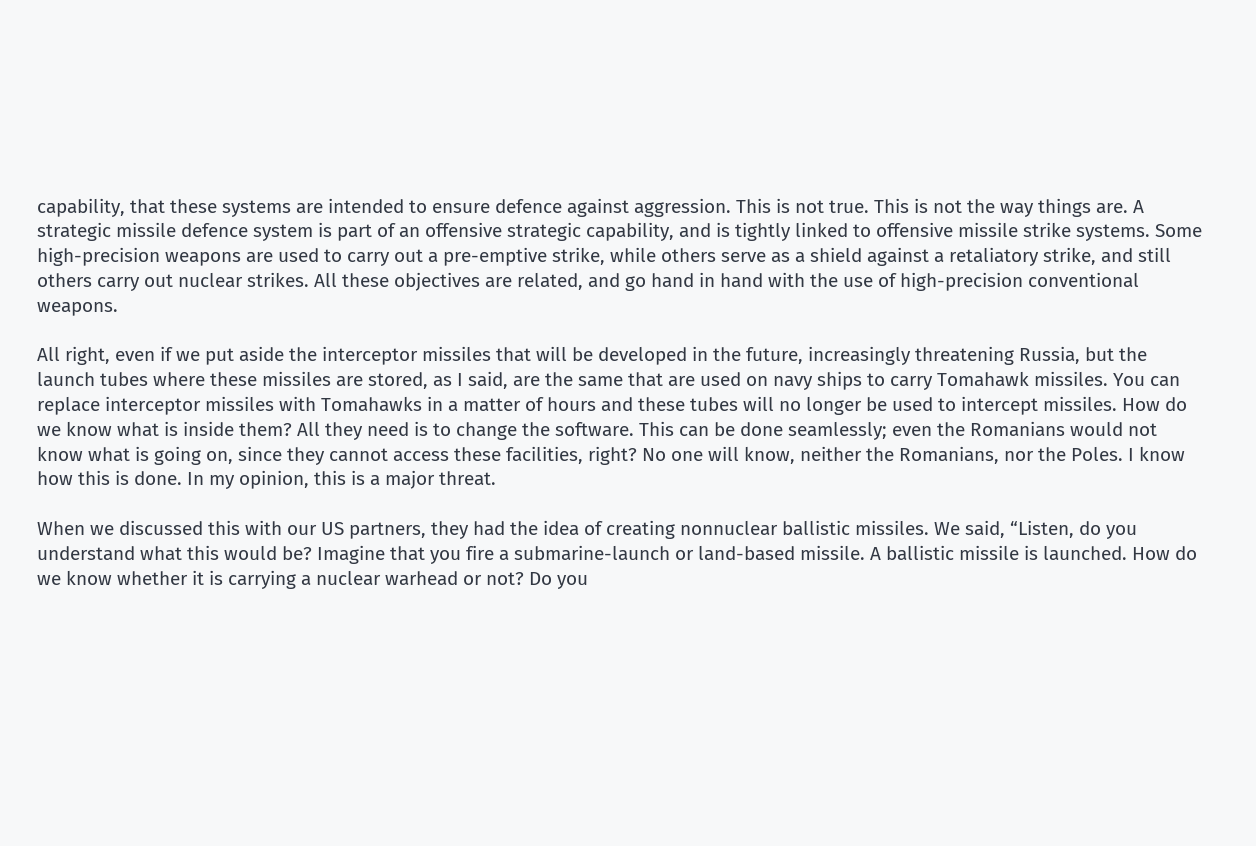capability, that these systems are intended to ensure defence against aggression. This is not true. This is not the way things are. A strategic missile defence system is part of an offensive strategic capability, and is tightly linked to offensive missile strike systems. Some high-precision weapons are used to carry out a pre-emptive strike, while others serve as a shield against a retaliatory strike, and still others carry out nuclear strikes. All these objectives are related, and go hand in hand with the use of high-precision conventional weapons.

All right, even if we put aside the interceptor missiles that will be developed in the future, increasingly threatening Russia, but the launch tubes where these missiles are stored, as I said, are the same that are used on navy ships to carry Tomahawk missiles. You can replace interceptor missiles with Tomahawks in a matter of hours and these tubes will no longer be used to intercept missiles. How do we know what is inside them? All they need is to change the software. This can be done seamlessly; even the Romanians would not know what is going on, since they cannot access these facilities, right? No one will know, neither the Romanians, nor the Poles. I know how this is done. In my opinion, this is a major threat.

When we discussed this with our US partners, they had the idea of creating nonnuclear ballistic missiles. We said, “Listen, do you understand what this would be? Imagine that you fire a submarine-launch or land-based missile. A ballistic missile is launched. How do we know whether it is carrying a nuclear warhead or not? Do you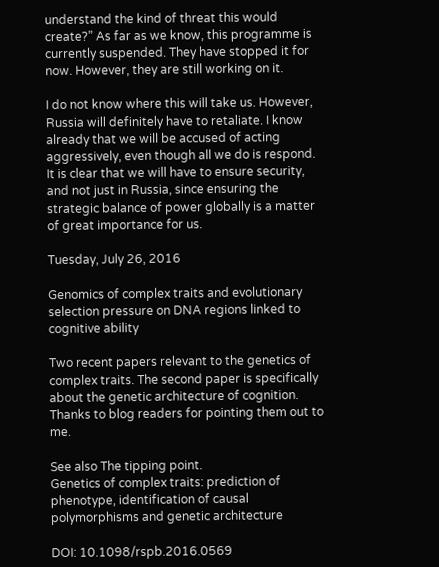understand the kind of threat this would create?” As far as we know, this programme is currently suspended. They have stopped it for now. However, they are still working on it.

I do not know where this will take us. However, Russia will definitely have to retaliate. I know already that we will be accused of acting aggressively, even though all we do is respond. It is clear that we will have to ensure security, and not just in Russia, since ensuring the strategic balance of power globally is a matter of great importance for us.

Tuesday, July 26, 2016

Genomics of complex traits and evolutionary selection pressure on DNA regions linked to cognitive ability

Two recent papers relevant to the genetics of complex traits. The second paper is specifically about the genetic architecture of cognition. Thanks to blog readers for pointing them out to me.

See also The tipping point.
Genetics of complex traits: prediction of phenotype, identification of causal polymorphisms and genetic architecture

DOI: 10.1098/rspb.2016.0569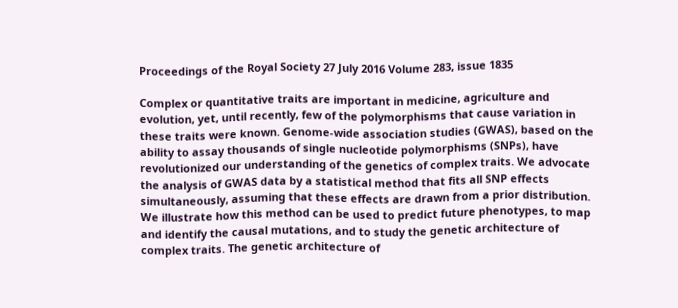Proceedings of the Royal Society 27 July 2016 Volume 283, issue 1835

Complex or quantitative traits are important in medicine, agriculture and evolution, yet, until recently, few of the polymorphisms that cause variation in these traits were known. Genome-wide association studies (GWAS), based on the ability to assay thousands of single nucleotide polymorphisms (SNPs), have revolutionized our understanding of the genetics of complex traits. We advocate the analysis of GWAS data by a statistical method that fits all SNP effects simultaneously, assuming that these effects are drawn from a prior distribution. We illustrate how this method can be used to predict future phenotypes, to map and identify the causal mutations, and to study the genetic architecture of complex traits. The genetic architecture of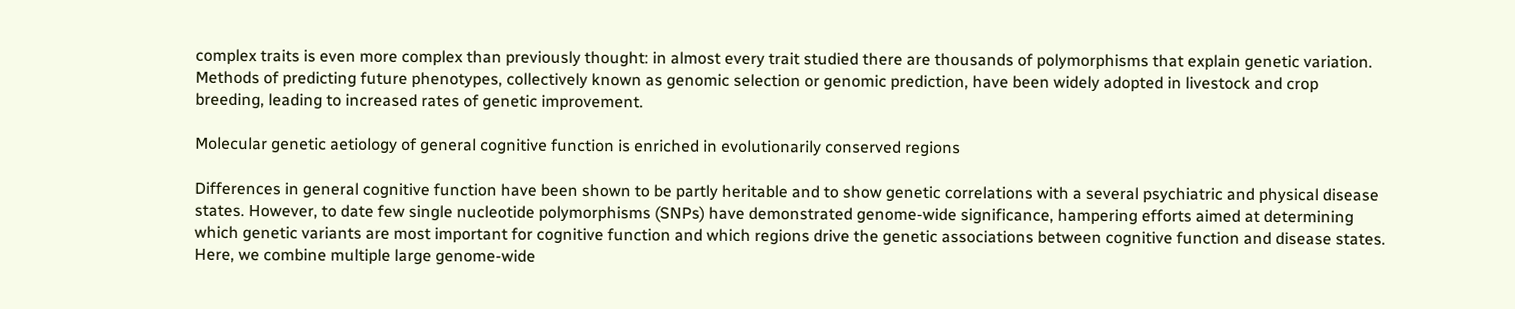complex traits is even more complex than previously thought: in almost every trait studied there are thousands of polymorphisms that explain genetic variation. Methods of predicting future phenotypes, collectively known as genomic selection or genomic prediction, have been widely adopted in livestock and crop breeding, leading to increased rates of genetic improvement.

Molecular genetic aetiology of general cognitive function is enriched in evolutionarily conserved regions

Differences in general cognitive function have been shown to be partly heritable and to show genetic correlations with a several psychiatric and physical disease states. However, to date few single nucleotide polymorphisms (SNPs) have demonstrated genome-wide significance, hampering efforts aimed at determining which genetic variants are most important for cognitive function and which regions drive the genetic associations between cognitive function and disease states. Here, we combine multiple large genome-wide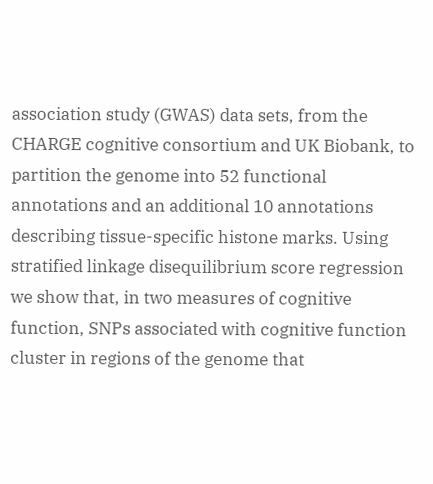association study (GWAS) data sets, from the CHARGE cognitive consortium and UK Biobank, to partition the genome into 52 functional annotations and an additional 10 annotations describing tissue-specific histone marks. Using stratified linkage disequilibrium score regression we show that, in two measures of cognitive function, SNPs associated with cognitive function cluster in regions of the genome that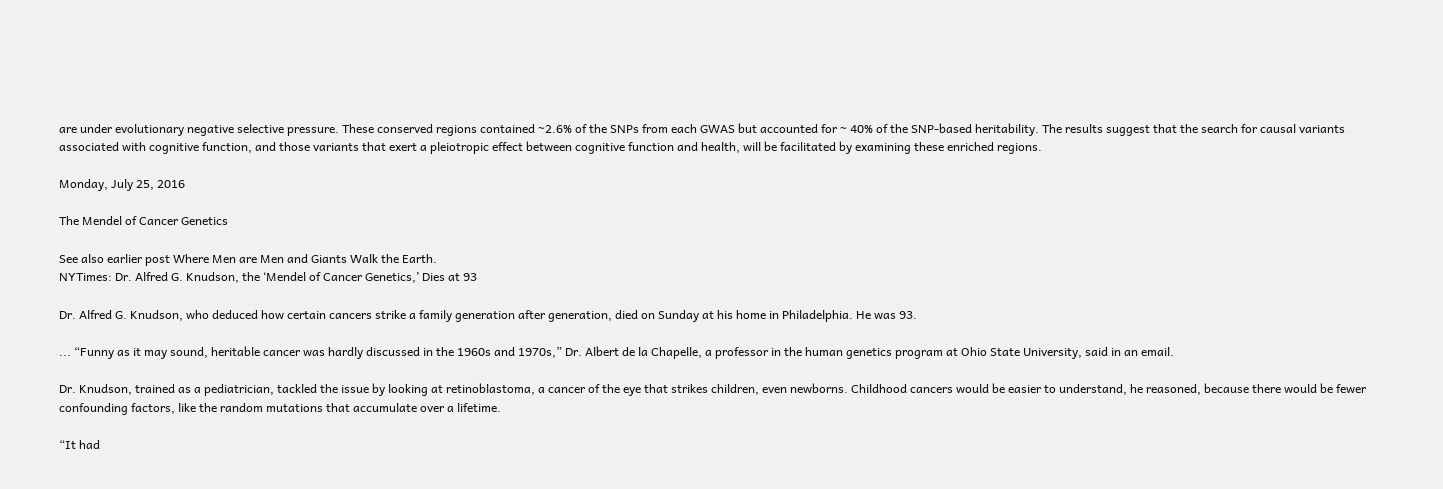are under evolutionary negative selective pressure. These conserved regions contained ~2.6% of the SNPs from each GWAS but accounted for ~ 40% of the SNP-based heritability. The results suggest that the search for causal variants associated with cognitive function, and those variants that exert a pleiotropic effect between cognitive function and health, will be facilitated by examining these enriched regions.

Monday, July 25, 2016

The Mendel of Cancer Genetics

See also earlier post Where Men are Men and Giants Walk the Earth.
NYTimes: Dr. Alfred G. Knudson, the ‘Mendel of Cancer Genetics,’ Dies at 93

Dr. Alfred G. Knudson, who deduced how certain cancers strike a family generation after generation, died on Sunday at his home in Philadelphia. He was 93.

... “Funny as it may sound, heritable cancer was hardly discussed in the 1960s and 1970s,” Dr. Albert de la Chapelle, a professor in the human genetics program at Ohio State University, said in an email.

Dr. Knudson, trained as a pediatrician, tackled the issue by looking at retinoblastoma, a cancer of the eye that strikes children, even newborns. Childhood cancers would be easier to understand, he reasoned, because there would be fewer confounding factors, like the random mutations that accumulate over a lifetime.

“It had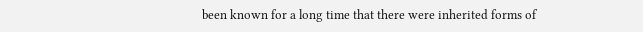been known for a long time that there were inherited forms of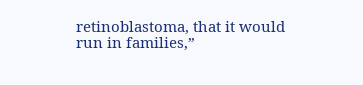retinoblastoma, that it would run in families,”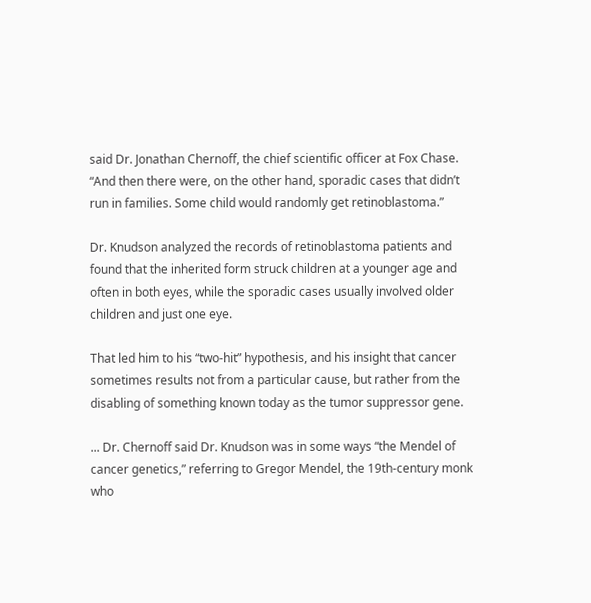said Dr. Jonathan Chernoff, the chief scientific officer at Fox Chase. “And then there were, on the other hand, sporadic cases that didn’t run in families. Some child would randomly get retinoblastoma.”

Dr. Knudson analyzed the records of retinoblastoma patients and found that the inherited form struck children at a younger age and often in both eyes, while the sporadic cases usually involved older children and just one eye.

That led him to his “two-hit” hypothesis, and his insight that cancer sometimes results not from a particular cause, but rather from the disabling of something known today as the tumor suppressor gene.

... Dr. Chernoff said Dr. Knudson was in some ways “the Mendel of cancer genetics,” referring to Gregor Mendel, the 19th-century monk who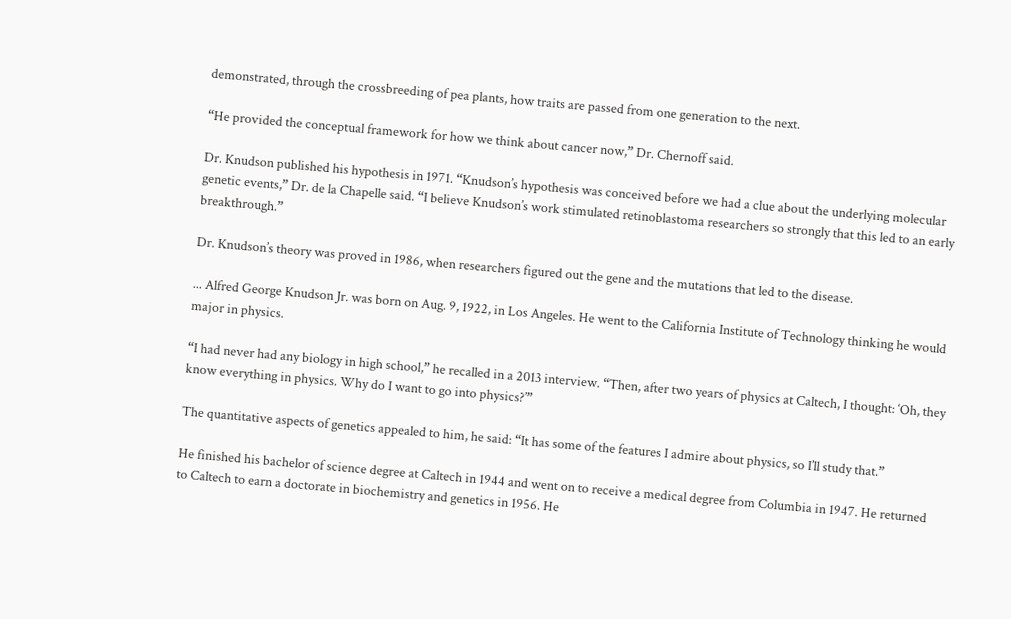demonstrated, through the crossbreeding of pea plants, how traits are passed from one generation to the next.

“He provided the conceptual framework for how we think about cancer now,” Dr. Chernoff said.

Dr. Knudson published his hypothesis in 1971. “Knudson’s hypothesis was conceived before we had a clue about the underlying molecular genetic events,” Dr. de la Chapelle said. “I believe Knudson’s work stimulated retinoblastoma researchers so strongly that this led to an early breakthrough.”

Dr. Knudson’s theory was proved in 1986, when researchers figured out the gene and the mutations that led to the disease.

... Alfred George Knudson Jr. was born on Aug. 9, 1922, in Los Angeles. He went to the California Institute of Technology thinking he would major in physics.

“I had never had any biology in high school,” he recalled in a 2013 interview. “Then, after two years of physics at Caltech, I thought: ‘Oh, they know everything in physics. Why do I want to go into physics?’”

The quantitative aspects of genetics appealed to him, he said: “It has some of the features I admire about physics, so I’ll study that.”

He finished his bachelor of science degree at Caltech in 1944 and went on to receive a medical degree from Columbia in 1947. He returned to Caltech to earn a doctorate in biochemistry and genetics in 1956. He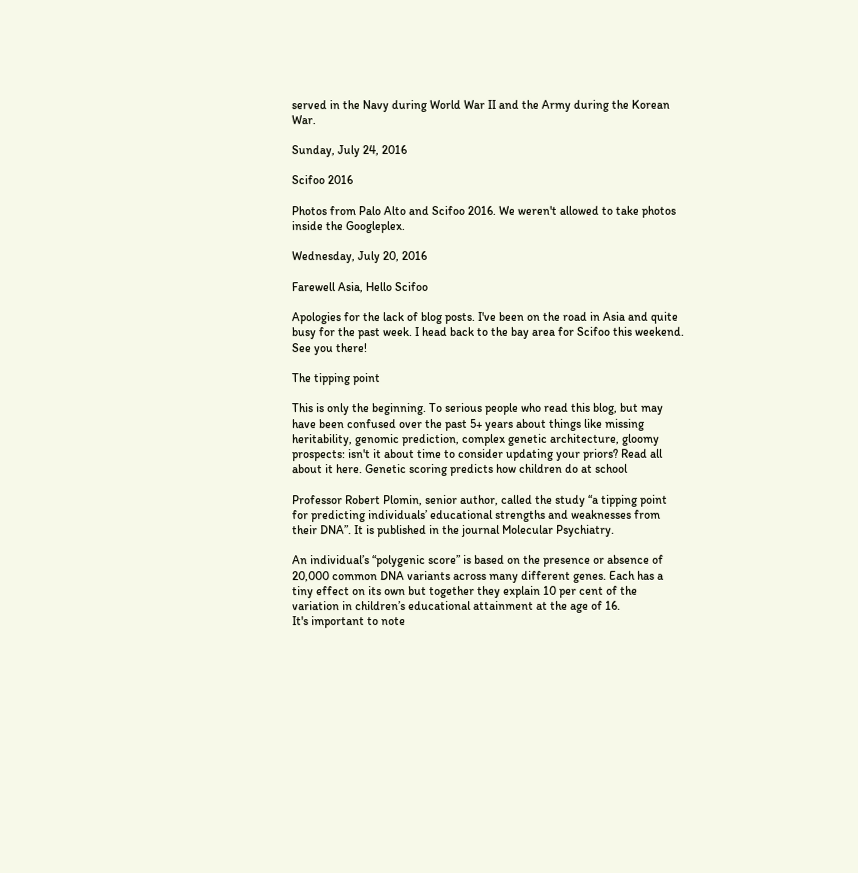served in the Navy during World War II and the Army during the Korean War.

Sunday, July 24, 2016

Scifoo 2016

Photos from Palo Alto and Scifoo 2016. We weren't allowed to take photos inside the Googleplex.

Wednesday, July 20, 2016

Farewell Asia, Hello Scifoo

Apologies for the lack of blog posts. I've been on the road in Asia and quite busy for the past week. I head back to the bay area for Scifoo this weekend. See you there!

The tipping point

This is only the beginning. To serious people who read this blog, but may have been confused over the past 5+ years about things like missing heritability, genomic prediction, complex genetic architecture, gloomy prospects: isn't it about time to consider updating your priors? Read all about it here. Genetic scoring predicts how children do at school

Professor Robert Plomin, senior author, called the study “a tipping point for predicting individuals’ educational strengths and weaknesses from their DNA”. It is published in the journal Molecular Psychiatry.

An individual’s “polygenic score” is based on the presence or absence of 20,000 common DNA variants across many different genes. Each has a tiny effect on its own but together they explain 10 per cent of the variation in children’s educational attainment at the age of 16.
It's important to note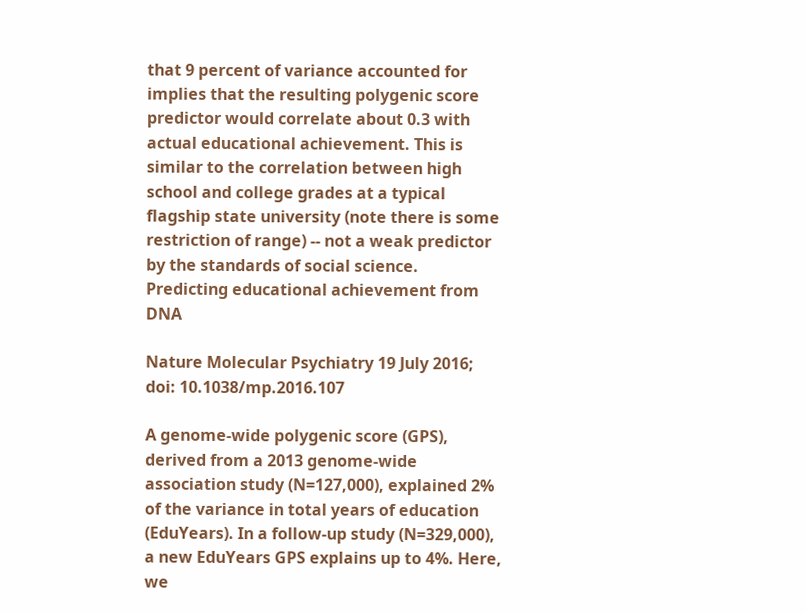that 9 percent of variance accounted for implies that the resulting polygenic score predictor would correlate about 0.3 with actual educational achievement. This is similar to the correlation between high school and college grades at a typical flagship state university (note there is some restriction of range) -- not a weak predictor by the standards of social science.
Predicting educational achievement from DNA

Nature Molecular Psychiatry 19 July 2016; doi: 10.1038/mp.2016.107

A genome-wide polygenic score (GPS), derived from a 2013 genome-wide association study (N=127,000), explained 2% of the variance in total years of education (EduYears). In a follow-up study (N=329,000), a new EduYears GPS explains up to 4%. Here, we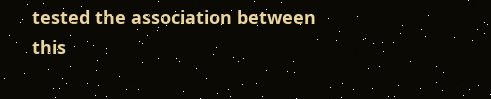tested the association between this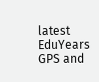latest EduYears GPS and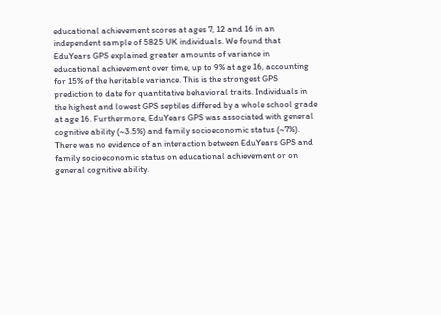educational achievement scores at ages 7, 12 and 16 in an independent sample of 5825 UK individuals. We found that EduYears GPS explained greater amounts of variance in educational achievement over time, up to 9% at age 16, accounting for 15% of the heritable variance. This is the strongest GPS prediction to date for quantitative behavioral traits. Individuals in the highest and lowest GPS septiles differed by a whole school grade at age 16. Furthermore, EduYears GPS was associated with general cognitive ability (~3.5%) and family socioeconomic status (~7%). There was no evidence of an interaction between EduYears GPS and family socioeconomic status on educational achievement or on general cognitive ability.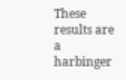These results are a harbinger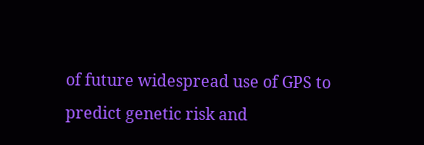of future widespread use of GPS to predict genetic risk and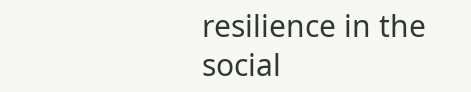resilience in the social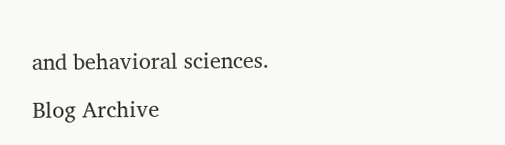and behavioral sciences.

Blog Archive